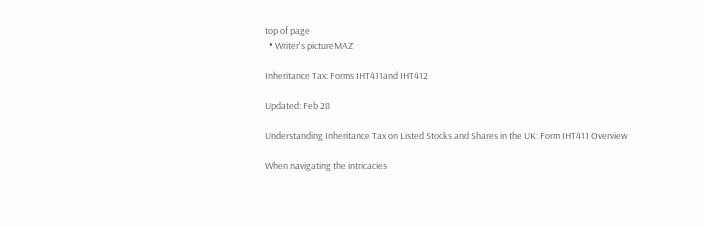top of page
  • Writer's pictureMAZ

Inheritance Tax: Forms IHT411and IHT412

Updated: Feb 28

Understanding Inheritance Tax on Listed Stocks and Shares in the UK: Form IHT411 Overview

When navigating the intricacies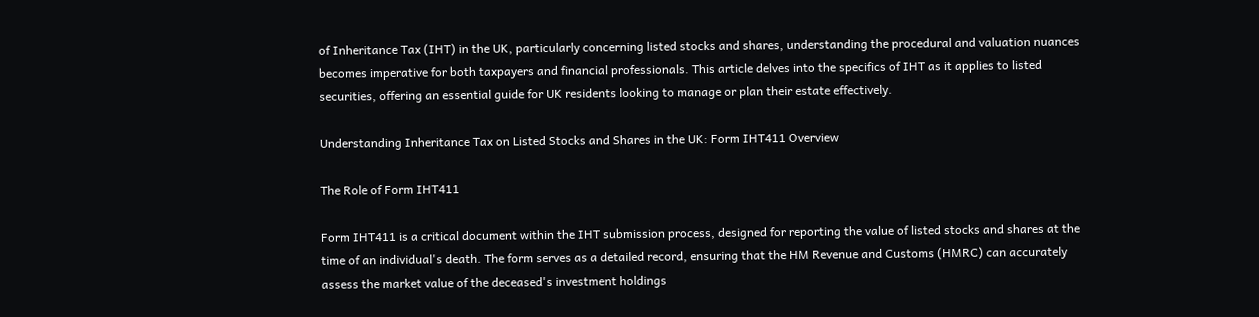of Inheritance Tax (IHT) in the UK, particularly concerning listed stocks and shares, understanding the procedural and valuation nuances becomes imperative for both taxpayers and financial professionals. This article delves into the specifics of IHT as it applies to listed securities, offering an essential guide for UK residents looking to manage or plan their estate effectively.

Understanding Inheritance Tax on Listed Stocks and Shares in the UK: Form IHT411 Overview

The Role of Form IHT411

Form IHT411 is a critical document within the IHT submission process, designed for reporting the value of listed stocks and shares at the time of an individual's death. The form serves as a detailed record, ensuring that the HM Revenue and Customs (HMRC) can accurately assess the market value of the deceased's investment holdings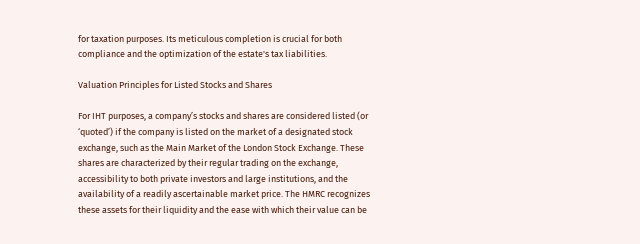for taxation purposes. Its meticulous completion is crucial for both compliance and the optimization of the estate's tax liabilities.

Valuation Principles for Listed Stocks and Shares

For IHT purposes, a company’s stocks and shares are considered listed (or ‘quoted’) if the company is listed on the market of a designated stock exchange, such as the Main Market of the London Stock Exchange. These shares are characterized by their regular trading on the exchange, accessibility to both private investors and large institutions, and the availability of a readily ascertainable market price. The HMRC recognizes these assets for their liquidity and the ease with which their value can be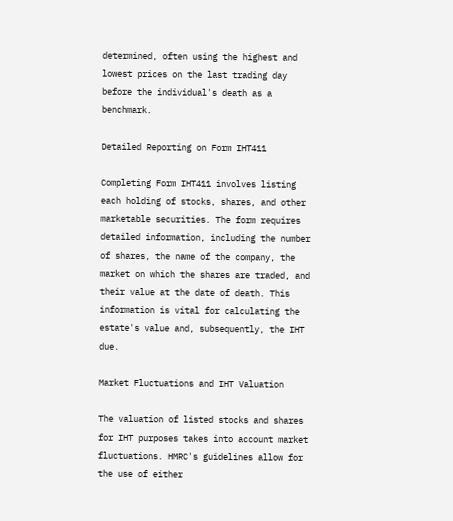determined, often using the highest and lowest prices on the last trading day before the individual's death as a benchmark.

Detailed Reporting on Form IHT411

Completing Form IHT411 involves listing each holding of stocks, shares, and other marketable securities. The form requires detailed information, including the number of shares, the name of the company, the market on which the shares are traded, and their value at the date of death. This information is vital for calculating the estate's value and, subsequently, the IHT due.

Market Fluctuations and IHT Valuation

The valuation of listed stocks and shares for IHT purposes takes into account market fluctuations. HMRC's guidelines allow for the use of either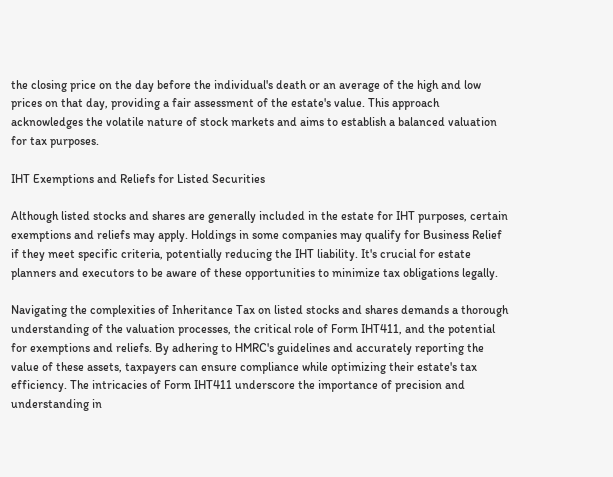the closing price on the day before the individual's death or an average of the high and low prices on that day, providing a fair assessment of the estate's value. This approach acknowledges the volatile nature of stock markets and aims to establish a balanced valuation for tax purposes.

IHT Exemptions and Reliefs for Listed Securities

Although listed stocks and shares are generally included in the estate for IHT purposes, certain exemptions and reliefs may apply. Holdings in some companies may qualify for Business Relief if they meet specific criteria, potentially reducing the IHT liability. It's crucial for estate planners and executors to be aware of these opportunities to minimize tax obligations legally.

Navigating the complexities of Inheritance Tax on listed stocks and shares demands a thorough understanding of the valuation processes, the critical role of Form IHT411, and the potential for exemptions and reliefs. By adhering to HMRC's guidelines and accurately reporting the value of these assets, taxpayers can ensure compliance while optimizing their estate's tax efficiency. The intricacies of Form IHT411 underscore the importance of precision and understanding in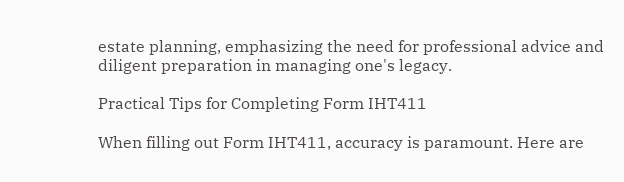estate planning, emphasizing the need for professional advice and diligent preparation in managing one's legacy.

Practical Tips for Completing Form IHT411

When filling out Form IHT411, accuracy is paramount. Here are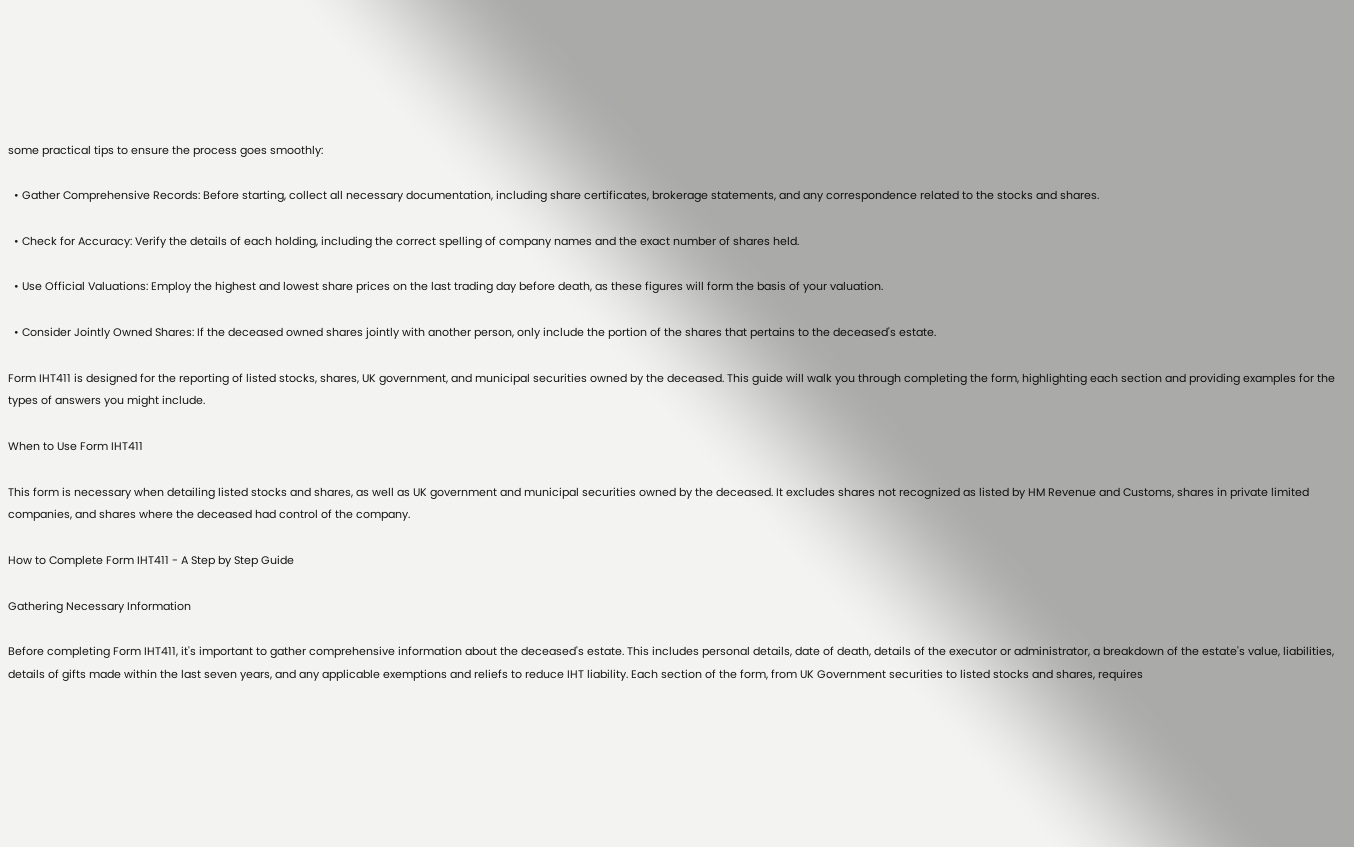some practical tips to ensure the process goes smoothly:

  • Gather Comprehensive Records: Before starting, collect all necessary documentation, including share certificates, brokerage statements, and any correspondence related to the stocks and shares.

  • Check for Accuracy: Verify the details of each holding, including the correct spelling of company names and the exact number of shares held.

  • Use Official Valuations: Employ the highest and lowest share prices on the last trading day before death, as these figures will form the basis of your valuation.

  • Consider Jointly Owned Shares: If the deceased owned shares jointly with another person, only include the portion of the shares that pertains to the deceased's estate.

Form IHT411 is designed for the reporting of listed stocks, shares, UK government, and municipal securities owned by the deceased. This guide will walk you through completing the form, highlighting each section and providing examples for the types of answers you might include.

When to Use Form IHT411

This form is necessary when detailing listed stocks and shares, as well as UK government and municipal securities owned by the deceased. It excludes shares not recognized as listed by HM Revenue and Customs, shares in private limited companies, and shares where the deceased had control of the company.

How to Complete Form IHT411 - A Step by Step Guide

Gathering Necessary Information

Before completing Form IHT411, it's important to gather comprehensive information about the deceased's estate. This includes personal details, date of death, details of the executor or administrator, a breakdown of the estate's value, liabilities, details of gifts made within the last seven years, and any applicable exemptions and reliefs to reduce IHT liability. Each section of the form, from UK Government securities to listed stocks and shares, requires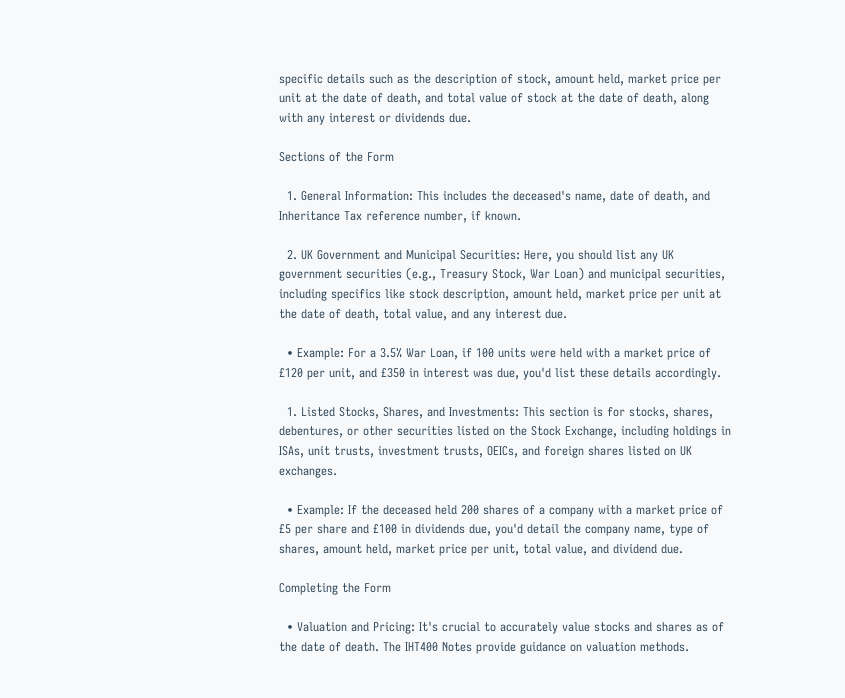specific details such as the description of stock, amount held, market price per unit at the date of death, and total value of stock at the date of death, along with any interest or dividends due.

Sections of the Form

  1. General Information: This includes the deceased's name, date of death, and Inheritance Tax reference number, if known.

  2. UK Government and Municipal Securities: Here, you should list any UK government securities (e.g., Treasury Stock, War Loan) and municipal securities, including specifics like stock description, amount held, market price per unit at the date of death, total value, and any interest due.

  • Example: For a 3.5% War Loan, if 100 units were held with a market price of £120 per unit, and £350 in interest was due, you'd list these details accordingly.

  1. Listed Stocks, Shares, and Investments: This section is for stocks, shares, debentures, or other securities listed on the Stock Exchange, including holdings in ISAs, unit trusts, investment trusts, OEICs, and foreign shares listed on UK exchanges.

  • Example: If the deceased held 200 shares of a company with a market price of £5 per share and £100 in dividends due, you'd detail the company name, type of shares, amount held, market price per unit, total value, and dividend due.

Completing the Form

  • Valuation and Pricing: It's crucial to accurately value stocks and shares as of the date of death. The IHT400 Notes provide guidance on valuation methods.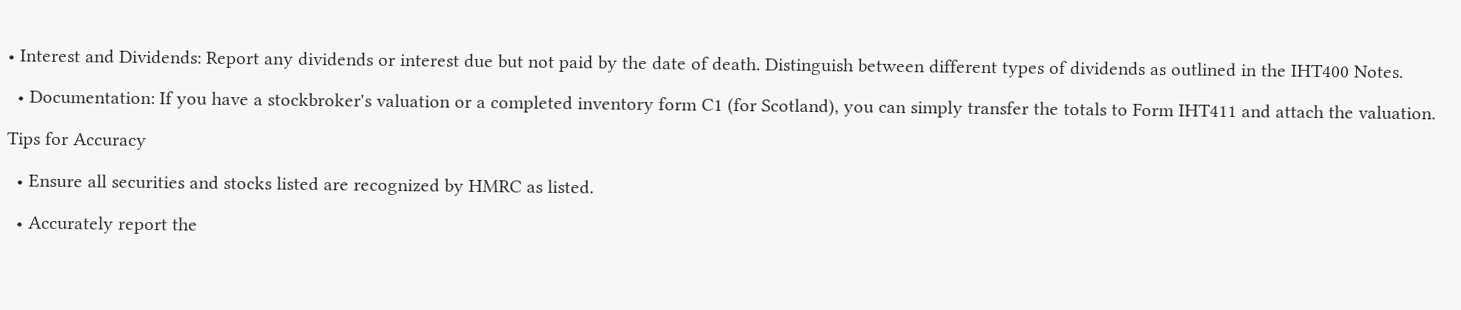• Interest and Dividends: Report any dividends or interest due but not paid by the date of death. Distinguish between different types of dividends as outlined in the IHT400 Notes.

  • Documentation: If you have a stockbroker's valuation or a completed inventory form C1 (for Scotland), you can simply transfer the totals to Form IHT411 and attach the valuation.

Tips for Accuracy

  • Ensure all securities and stocks listed are recognized by HMRC as listed.

  • Accurately report the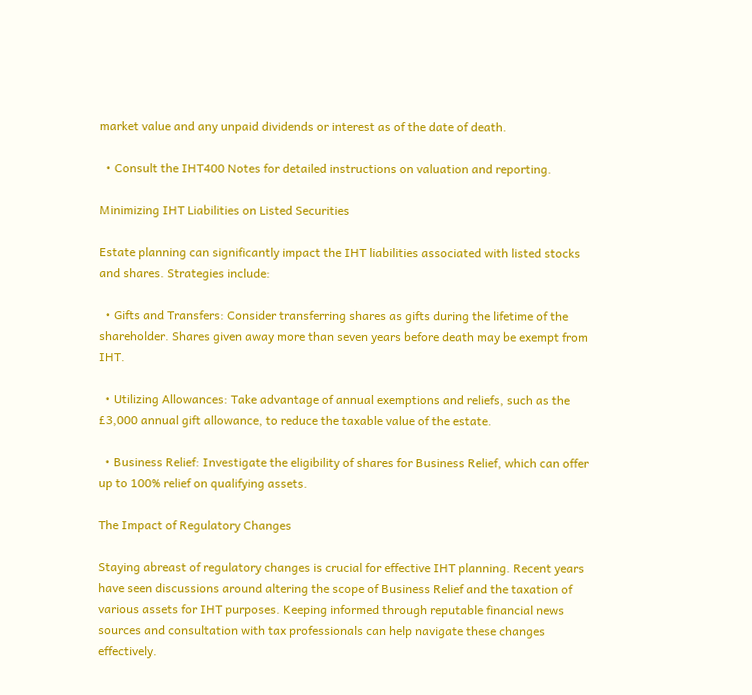market value and any unpaid dividends or interest as of the date of death.

  • Consult the IHT400 Notes for detailed instructions on valuation and reporting.

Minimizing IHT Liabilities on Listed Securities

Estate planning can significantly impact the IHT liabilities associated with listed stocks and shares. Strategies include:

  • Gifts and Transfers: Consider transferring shares as gifts during the lifetime of the shareholder. Shares given away more than seven years before death may be exempt from IHT.

  • Utilizing Allowances: Take advantage of annual exemptions and reliefs, such as the £3,000 annual gift allowance, to reduce the taxable value of the estate.

  • Business Relief: Investigate the eligibility of shares for Business Relief, which can offer up to 100% relief on qualifying assets.

The Impact of Regulatory Changes

Staying abreast of regulatory changes is crucial for effective IHT planning. Recent years have seen discussions around altering the scope of Business Relief and the taxation of various assets for IHT purposes. Keeping informed through reputable financial news sources and consultation with tax professionals can help navigate these changes effectively.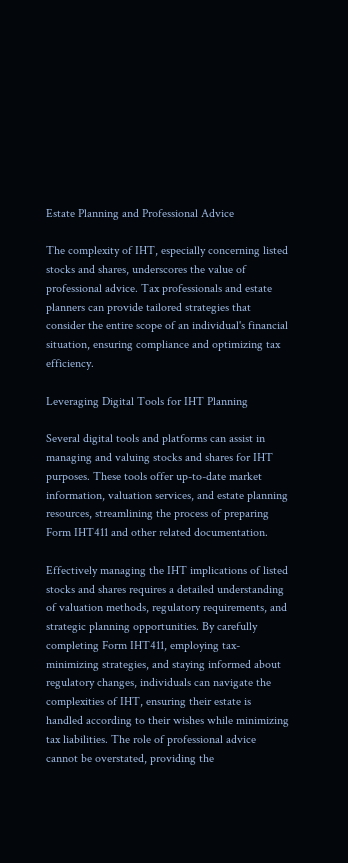Estate Planning and Professional Advice

The complexity of IHT, especially concerning listed stocks and shares, underscores the value of professional advice. Tax professionals and estate planners can provide tailored strategies that consider the entire scope of an individual's financial situation, ensuring compliance and optimizing tax efficiency.

Leveraging Digital Tools for IHT Planning

Several digital tools and platforms can assist in managing and valuing stocks and shares for IHT purposes. These tools offer up-to-date market information, valuation services, and estate planning resources, streamlining the process of preparing Form IHT411 and other related documentation.

Effectively managing the IHT implications of listed stocks and shares requires a detailed understanding of valuation methods, regulatory requirements, and strategic planning opportunities. By carefully completing Form IHT411, employing tax-minimizing strategies, and staying informed about regulatory changes, individuals can navigate the complexities of IHT, ensuring their estate is handled according to their wishes while minimizing tax liabilities. The role of professional advice cannot be overstated, providing the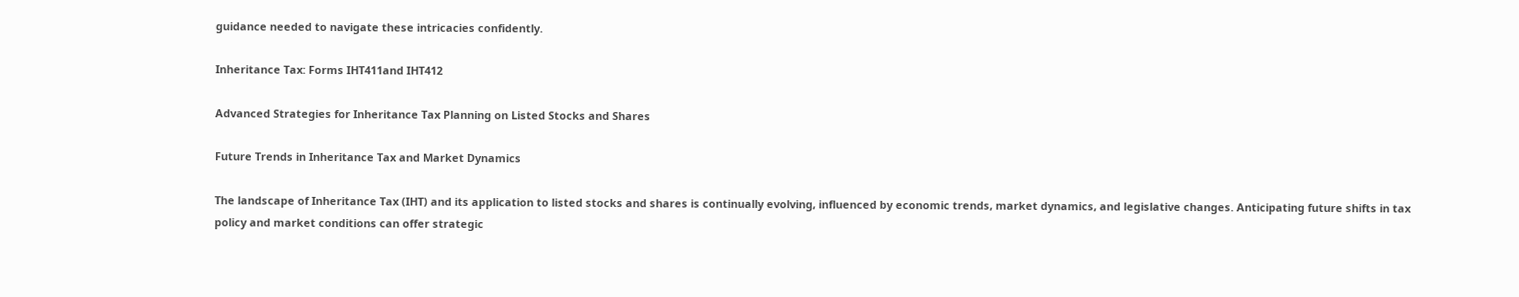guidance needed to navigate these intricacies confidently.

Inheritance Tax: Forms IHT411and IHT412

Advanced Strategies for Inheritance Tax Planning on Listed Stocks and Shares

Future Trends in Inheritance Tax and Market Dynamics

The landscape of Inheritance Tax (IHT) and its application to listed stocks and shares is continually evolving, influenced by economic trends, market dynamics, and legislative changes. Anticipating future shifts in tax policy and market conditions can offer strategic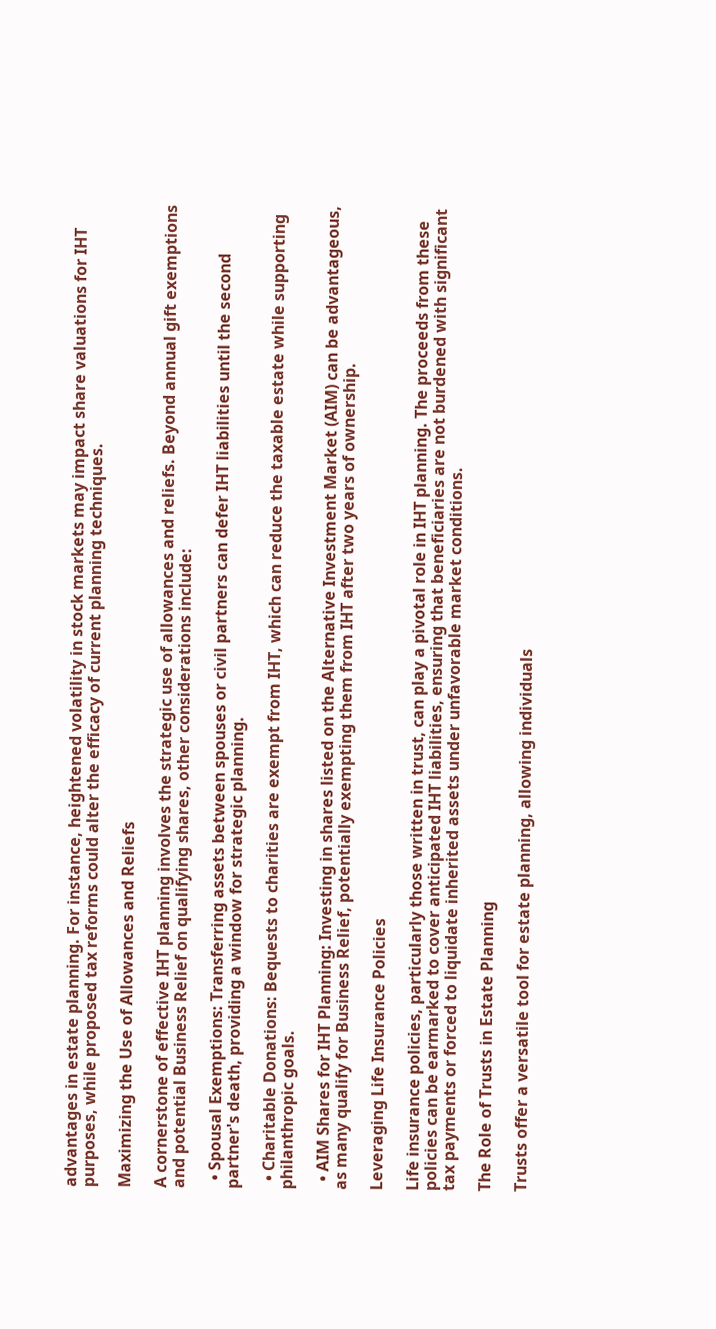advantages in estate planning. For instance, heightened volatility in stock markets may impact share valuations for IHT purposes, while proposed tax reforms could alter the efficacy of current planning techniques.

Maximizing the Use of Allowances and Reliefs

A cornerstone of effective IHT planning involves the strategic use of allowances and reliefs. Beyond annual gift exemptions and potential Business Relief on qualifying shares, other considerations include:

  • Spousal Exemptions: Transferring assets between spouses or civil partners can defer IHT liabilities until the second partner's death, providing a window for strategic planning.

  • Charitable Donations: Bequests to charities are exempt from IHT, which can reduce the taxable estate while supporting philanthropic goals.

  • AIM Shares for IHT Planning: Investing in shares listed on the Alternative Investment Market (AIM) can be advantageous, as many qualify for Business Relief, potentially exempting them from IHT after two years of ownership.

Leveraging Life Insurance Policies

Life insurance policies, particularly those written in trust, can play a pivotal role in IHT planning. The proceeds from these policies can be earmarked to cover anticipated IHT liabilities, ensuring that beneficiaries are not burdened with significant tax payments or forced to liquidate inherited assets under unfavorable market conditions.

The Role of Trusts in Estate Planning

Trusts offer a versatile tool for estate planning, allowing individuals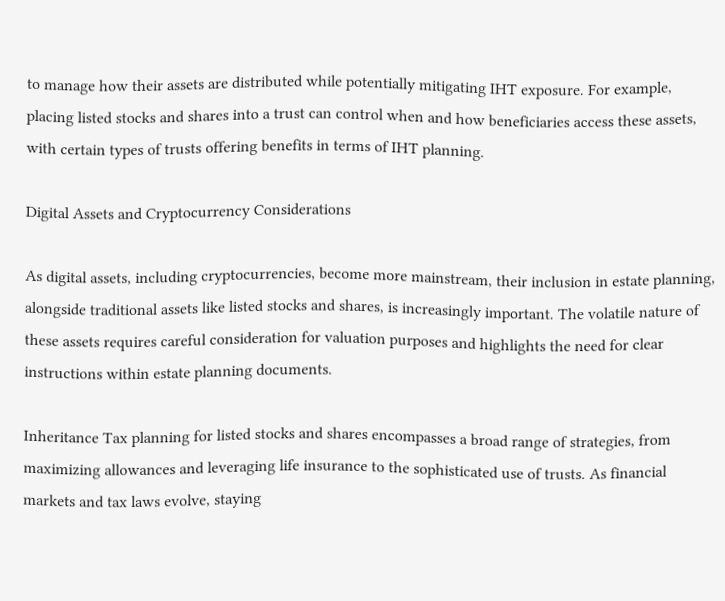to manage how their assets are distributed while potentially mitigating IHT exposure. For example, placing listed stocks and shares into a trust can control when and how beneficiaries access these assets, with certain types of trusts offering benefits in terms of IHT planning.

Digital Assets and Cryptocurrency Considerations

As digital assets, including cryptocurrencies, become more mainstream, their inclusion in estate planning, alongside traditional assets like listed stocks and shares, is increasingly important. The volatile nature of these assets requires careful consideration for valuation purposes and highlights the need for clear instructions within estate planning documents.

Inheritance Tax planning for listed stocks and shares encompasses a broad range of strategies, from maximizing allowances and leveraging life insurance to the sophisticated use of trusts. As financial markets and tax laws evolve, staying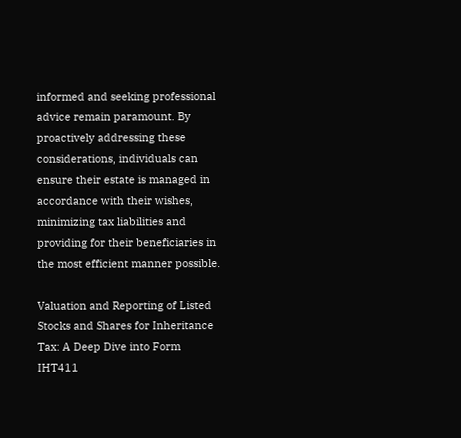informed and seeking professional advice remain paramount. By proactively addressing these considerations, individuals can ensure their estate is managed in accordance with their wishes, minimizing tax liabilities and providing for their beneficiaries in the most efficient manner possible.

Valuation and Reporting of Listed Stocks and Shares for Inheritance Tax: A Deep Dive into Form IHT411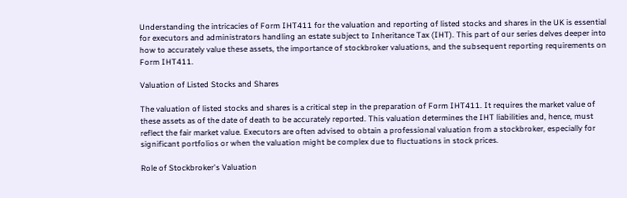Understanding the intricacies of Form IHT411 for the valuation and reporting of listed stocks and shares in the UK is essential for executors and administrators handling an estate subject to Inheritance Tax (IHT). This part of our series delves deeper into how to accurately value these assets, the importance of stockbroker valuations, and the subsequent reporting requirements on Form IHT411.

Valuation of Listed Stocks and Shares

The valuation of listed stocks and shares is a critical step in the preparation of Form IHT411. It requires the market value of these assets as of the date of death to be accurately reported. This valuation determines the IHT liabilities and, hence, must reflect the fair market value. Executors are often advised to obtain a professional valuation from a stockbroker, especially for significant portfolios or when the valuation might be complex due to fluctuations in stock prices.

Role of Stockbroker's Valuation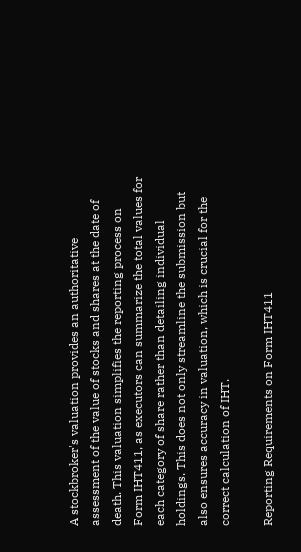A stockbroker's valuation provides an authoritative assessment of the value of stocks and shares at the date of death. This valuation simplifies the reporting process on Form IHT411, as executors can summarize the total values for each category of share rather than detailing individual holdings. This does not only streamline the submission but also ensures accuracy in valuation, which is crucial for the correct calculation of IHT.

Reporting Requirements on Form IHT411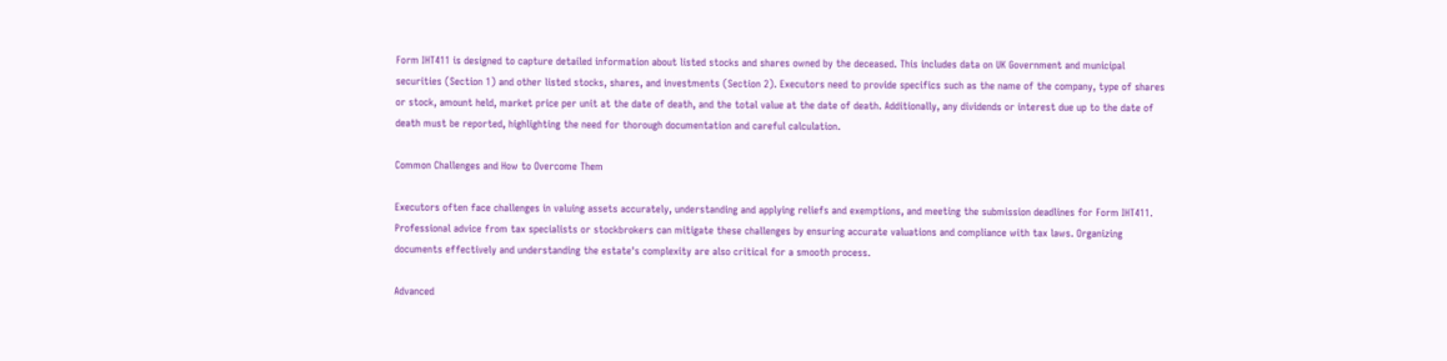Form IHT411 is designed to capture detailed information about listed stocks and shares owned by the deceased. This includes data on UK Government and municipal securities (Section 1) and other listed stocks, shares, and investments (Section 2). Executors need to provide specifics such as the name of the company, type of shares or stock, amount held, market price per unit at the date of death, and the total value at the date of death. Additionally, any dividends or interest due up to the date of death must be reported, highlighting the need for thorough documentation and careful calculation.

Common Challenges and How to Overcome Them

Executors often face challenges in valuing assets accurately, understanding and applying reliefs and exemptions, and meeting the submission deadlines for Form IHT411. Professional advice from tax specialists or stockbrokers can mitigate these challenges by ensuring accurate valuations and compliance with tax laws. Organizing documents effectively and understanding the estate's complexity are also critical for a smooth process.

Advanced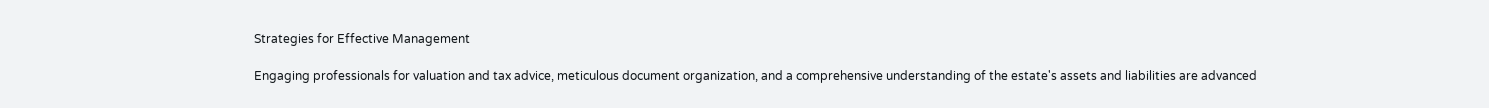Strategies for Effective Management

Engaging professionals for valuation and tax advice, meticulous document organization, and a comprehensive understanding of the estate's assets and liabilities are advanced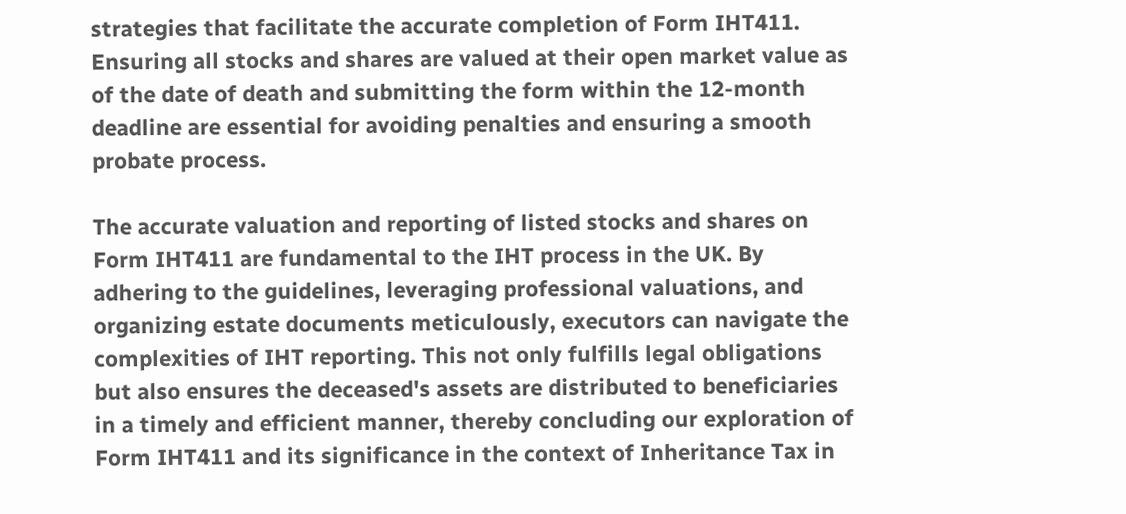strategies that facilitate the accurate completion of Form IHT411. Ensuring all stocks and shares are valued at their open market value as of the date of death and submitting the form within the 12-month deadline are essential for avoiding penalties and ensuring a smooth probate process.

The accurate valuation and reporting of listed stocks and shares on Form IHT411 are fundamental to the IHT process in the UK. By adhering to the guidelines, leveraging professional valuations, and organizing estate documents meticulously, executors can navigate the complexities of IHT reporting. This not only fulfills legal obligations but also ensures the deceased's assets are distributed to beneficiaries in a timely and efficient manner, thereby concluding our exploration of Form IHT411 and its significance in the context of Inheritance Tax in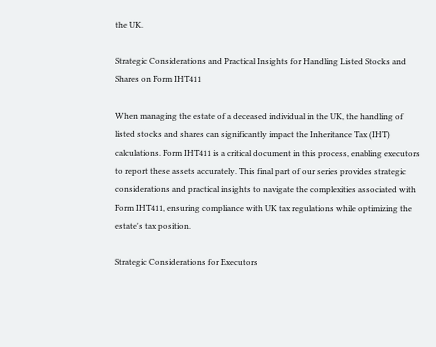the UK.

Strategic Considerations and Practical Insights for Handling Listed Stocks and Shares on Form IHT411

When managing the estate of a deceased individual in the UK, the handling of listed stocks and shares can significantly impact the Inheritance Tax (IHT) calculations. Form IHT411 is a critical document in this process, enabling executors to report these assets accurately. This final part of our series provides strategic considerations and practical insights to navigate the complexities associated with Form IHT411, ensuring compliance with UK tax regulations while optimizing the estate's tax position.

Strategic Considerations for Executors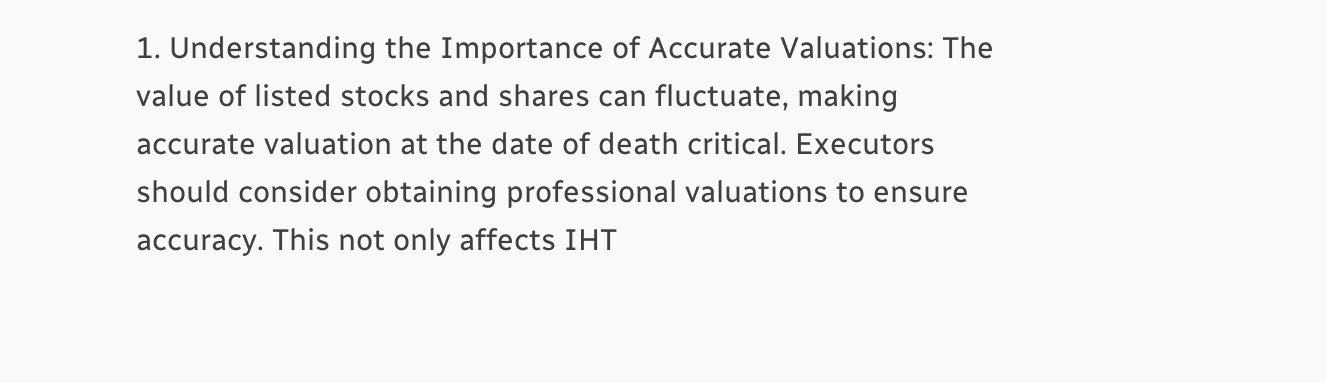1. Understanding the Importance of Accurate Valuations: The value of listed stocks and shares can fluctuate, making accurate valuation at the date of death critical. Executors should consider obtaining professional valuations to ensure accuracy. This not only affects IHT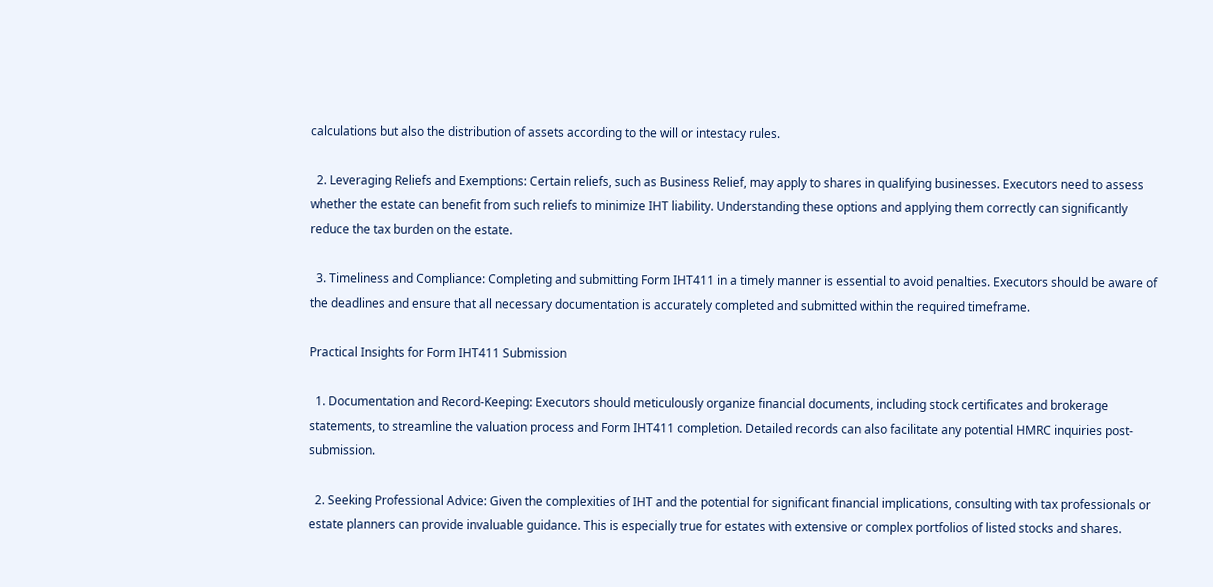calculations but also the distribution of assets according to the will or intestacy rules.

  2. Leveraging Reliefs and Exemptions: Certain reliefs, such as Business Relief, may apply to shares in qualifying businesses. Executors need to assess whether the estate can benefit from such reliefs to minimize IHT liability. Understanding these options and applying them correctly can significantly reduce the tax burden on the estate.

  3. Timeliness and Compliance: Completing and submitting Form IHT411 in a timely manner is essential to avoid penalties. Executors should be aware of the deadlines and ensure that all necessary documentation is accurately completed and submitted within the required timeframe.

Practical Insights for Form IHT411 Submission

  1. Documentation and Record-Keeping: Executors should meticulously organize financial documents, including stock certificates and brokerage statements, to streamline the valuation process and Form IHT411 completion. Detailed records can also facilitate any potential HMRC inquiries post-submission.

  2. Seeking Professional Advice: Given the complexities of IHT and the potential for significant financial implications, consulting with tax professionals or estate planners can provide invaluable guidance. This is especially true for estates with extensive or complex portfolios of listed stocks and shares.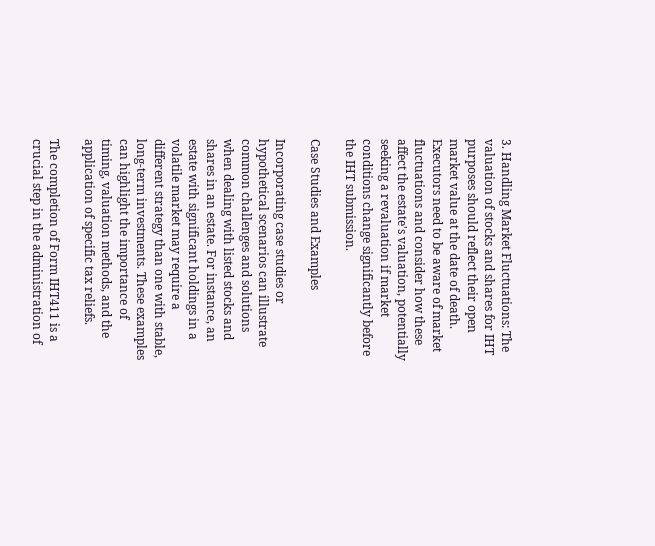3. Handling Market Fluctuations: The valuation of stocks and shares for IHT purposes should reflect their open market value at the date of death. Executors need to be aware of market fluctuations and consider how these affect the estate's valuation, potentially seeking a revaluation if market conditions change significantly before the IHT submission.

Case Studies and Examples

Incorporating case studies or hypothetical scenarios can illustrate common challenges and solutions when dealing with listed stocks and shares in an estate. For instance, an estate with significant holdings in a volatile market may require a different strategy than one with stable, long-term investments. These examples can highlight the importance of timing, valuation methods, and the application of specific tax reliefs.

The completion of Form IHT411 is a crucial step in the administration of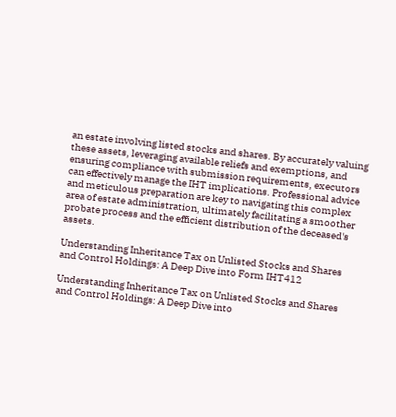an estate involving listed stocks and shares. By accurately valuing these assets, leveraging available reliefs and exemptions, and ensuring compliance with submission requirements, executors can effectively manage the IHT implications. Professional advice and meticulous preparation are key to navigating this complex area of estate administration, ultimately facilitating a smoother probate process and the efficient distribution of the deceased's assets.

Understanding Inheritance Tax on Unlisted Stocks and Shares and Control Holdings: A Deep Dive into Form IHT412

Understanding Inheritance Tax on Unlisted Stocks and Shares and Control Holdings: A Deep Dive into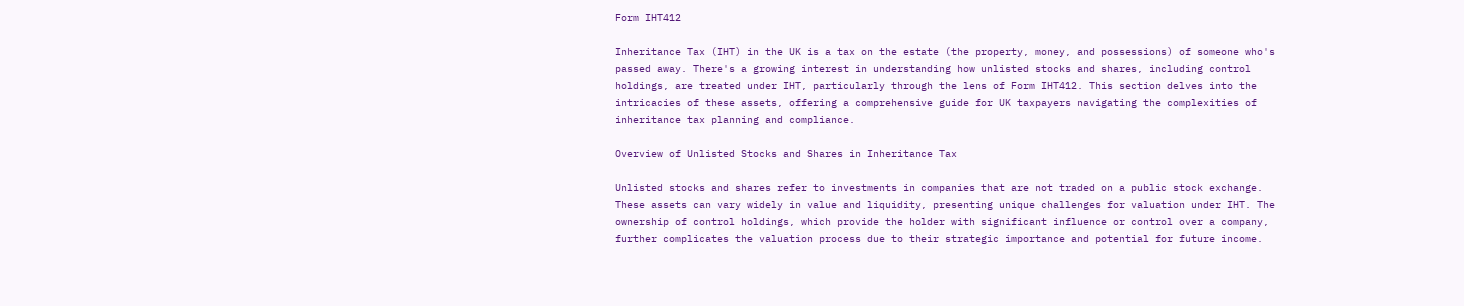Form IHT412

Inheritance Tax (IHT) in the UK is a tax on the estate (the property, money, and possessions) of someone who's passed away. There's a growing interest in understanding how unlisted stocks and shares, including control holdings, are treated under IHT, particularly through the lens of Form IHT412. This section delves into the intricacies of these assets, offering a comprehensive guide for UK taxpayers navigating the complexities of inheritance tax planning and compliance.

Overview of Unlisted Stocks and Shares in Inheritance Tax

Unlisted stocks and shares refer to investments in companies that are not traded on a public stock exchange. These assets can vary widely in value and liquidity, presenting unique challenges for valuation under IHT. The ownership of control holdings, which provide the holder with significant influence or control over a company, further complicates the valuation process due to their strategic importance and potential for future income.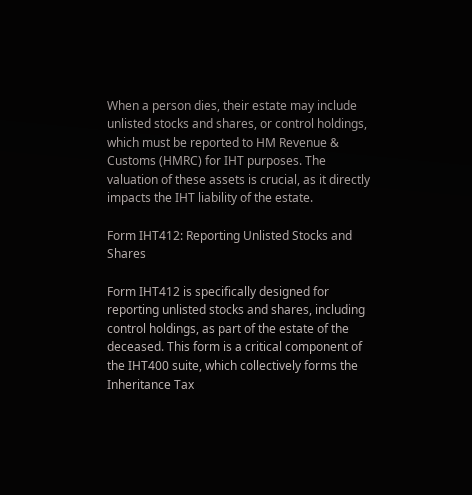When a person dies, their estate may include unlisted stocks and shares, or control holdings, which must be reported to HM Revenue & Customs (HMRC) for IHT purposes. The valuation of these assets is crucial, as it directly impacts the IHT liability of the estate.

Form IHT412: Reporting Unlisted Stocks and Shares

Form IHT412 is specifically designed for reporting unlisted stocks and shares, including control holdings, as part of the estate of the deceased. This form is a critical component of the IHT400 suite, which collectively forms the Inheritance Tax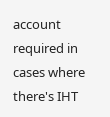account required in cases where there's IHT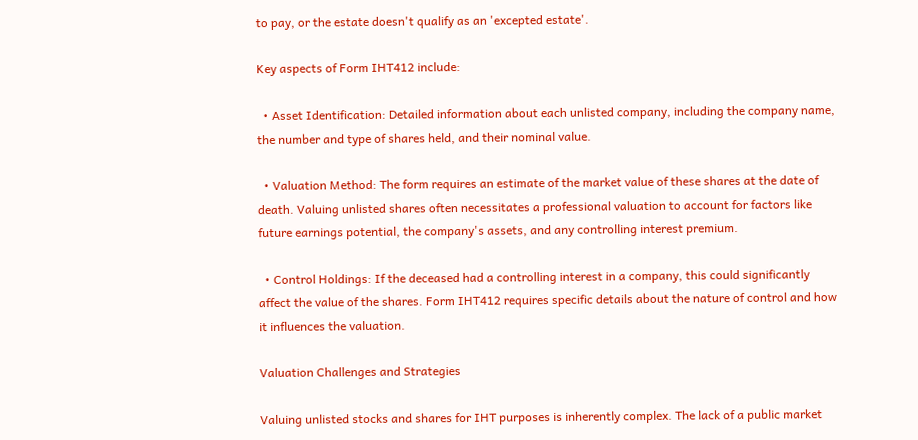to pay, or the estate doesn't qualify as an 'excepted estate'.

Key aspects of Form IHT412 include:

  • Asset Identification: Detailed information about each unlisted company, including the company name, the number and type of shares held, and their nominal value.

  • Valuation Method: The form requires an estimate of the market value of these shares at the date of death. Valuing unlisted shares often necessitates a professional valuation to account for factors like future earnings potential, the company's assets, and any controlling interest premium.

  • Control Holdings: If the deceased had a controlling interest in a company, this could significantly affect the value of the shares. Form IHT412 requires specific details about the nature of control and how it influences the valuation.

Valuation Challenges and Strategies

Valuing unlisted stocks and shares for IHT purposes is inherently complex. The lack of a public market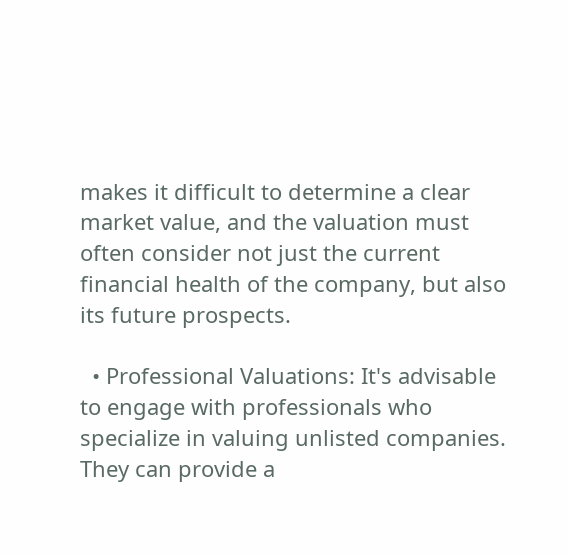makes it difficult to determine a clear market value, and the valuation must often consider not just the current financial health of the company, but also its future prospects.

  • Professional Valuations: It's advisable to engage with professionals who specialize in valuing unlisted companies. They can provide a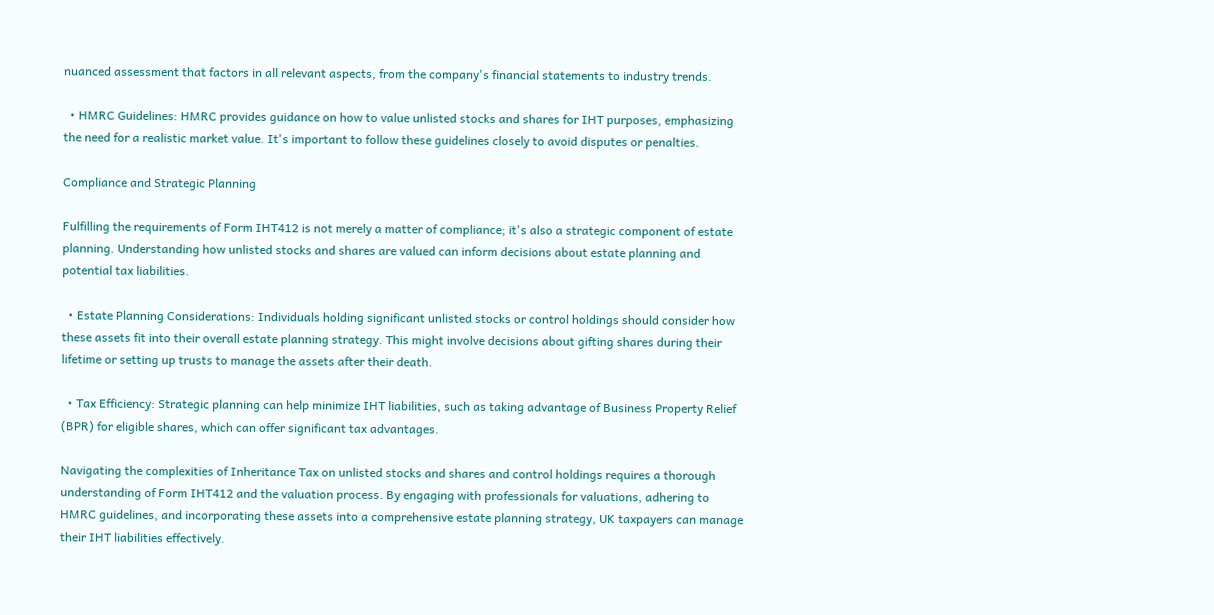nuanced assessment that factors in all relevant aspects, from the company's financial statements to industry trends.

  • HMRC Guidelines: HMRC provides guidance on how to value unlisted stocks and shares for IHT purposes, emphasizing the need for a realistic market value. It's important to follow these guidelines closely to avoid disputes or penalties.

Compliance and Strategic Planning

Fulfilling the requirements of Form IHT412 is not merely a matter of compliance; it's also a strategic component of estate planning. Understanding how unlisted stocks and shares are valued can inform decisions about estate planning and potential tax liabilities.

  • Estate Planning Considerations: Individuals holding significant unlisted stocks or control holdings should consider how these assets fit into their overall estate planning strategy. This might involve decisions about gifting shares during their lifetime or setting up trusts to manage the assets after their death.

  • Tax Efficiency: Strategic planning can help minimize IHT liabilities, such as taking advantage of Business Property Relief (BPR) for eligible shares, which can offer significant tax advantages.

Navigating the complexities of Inheritance Tax on unlisted stocks and shares and control holdings requires a thorough understanding of Form IHT412 and the valuation process. By engaging with professionals for valuations, adhering to HMRC guidelines, and incorporating these assets into a comprehensive estate planning strategy, UK taxpayers can manage their IHT liabilities effectively.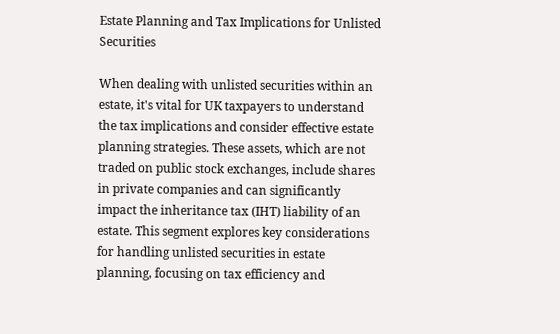Estate Planning and Tax Implications for Unlisted Securities

When dealing with unlisted securities within an estate, it's vital for UK taxpayers to understand the tax implications and consider effective estate planning strategies. These assets, which are not traded on public stock exchanges, include shares in private companies and can significantly impact the inheritance tax (IHT) liability of an estate. This segment explores key considerations for handling unlisted securities in estate planning, focusing on tax efficiency and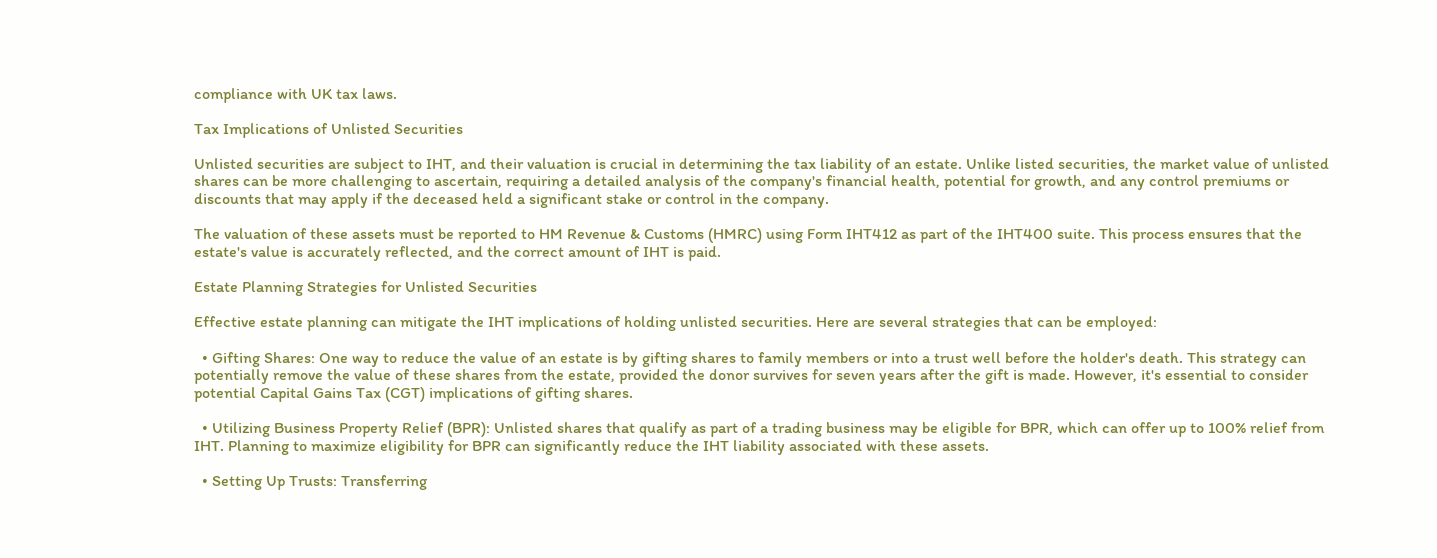compliance with UK tax laws.

Tax Implications of Unlisted Securities

Unlisted securities are subject to IHT, and their valuation is crucial in determining the tax liability of an estate. Unlike listed securities, the market value of unlisted shares can be more challenging to ascertain, requiring a detailed analysis of the company's financial health, potential for growth, and any control premiums or discounts that may apply if the deceased held a significant stake or control in the company.

The valuation of these assets must be reported to HM Revenue & Customs (HMRC) using Form IHT412 as part of the IHT400 suite. This process ensures that the estate's value is accurately reflected, and the correct amount of IHT is paid.

Estate Planning Strategies for Unlisted Securities

Effective estate planning can mitigate the IHT implications of holding unlisted securities. Here are several strategies that can be employed:

  • Gifting Shares: One way to reduce the value of an estate is by gifting shares to family members or into a trust well before the holder's death. This strategy can potentially remove the value of these shares from the estate, provided the donor survives for seven years after the gift is made. However, it's essential to consider potential Capital Gains Tax (CGT) implications of gifting shares.

  • Utilizing Business Property Relief (BPR): Unlisted shares that qualify as part of a trading business may be eligible for BPR, which can offer up to 100% relief from IHT. Planning to maximize eligibility for BPR can significantly reduce the IHT liability associated with these assets.

  • Setting Up Trusts: Transferring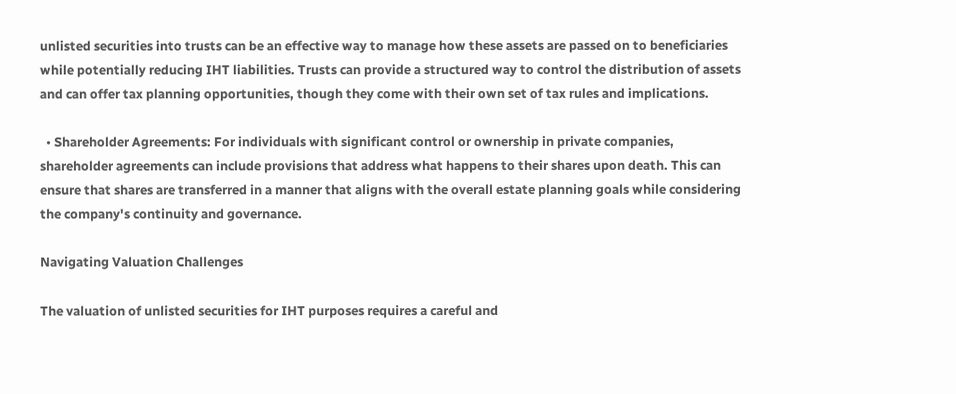unlisted securities into trusts can be an effective way to manage how these assets are passed on to beneficiaries while potentially reducing IHT liabilities. Trusts can provide a structured way to control the distribution of assets and can offer tax planning opportunities, though they come with their own set of tax rules and implications.

  • Shareholder Agreements: For individuals with significant control or ownership in private companies, shareholder agreements can include provisions that address what happens to their shares upon death. This can ensure that shares are transferred in a manner that aligns with the overall estate planning goals while considering the company's continuity and governance.

Navigating Valuation Challenges

The valuation of unlisted securities for IHT purposes requires a careful and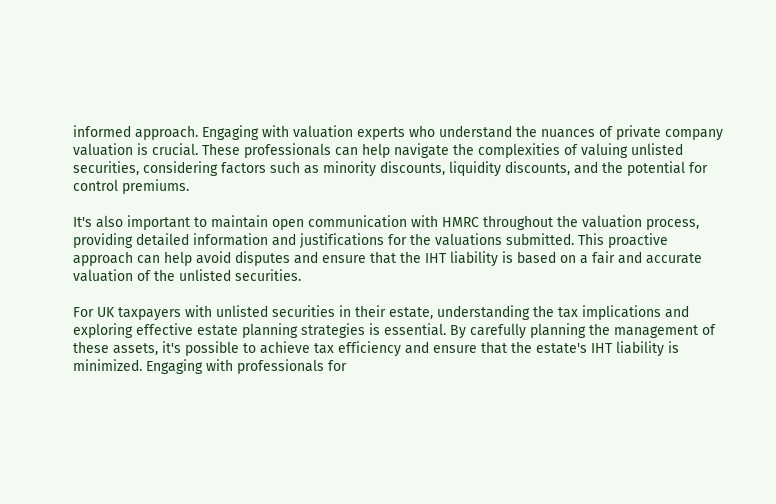informed approach. Engaging with valuation experts who understand the nuances of private company valuation is crucial. These professionals can help navigate the complexities of valuing unlisted securities, considering factors such as minority discounts, liquidity discounts, and the potential for control premiums.

It's also important to maintain open communication with HMRC throughout the valuation process, providing detailed information and justifications for the valuations submitted. This proactive approach can help avoid disputes and ensure that the IHT liability is based on a fair and accurate valuation of the unlisted securities.

For UK taxpayers with unlisted securities in their estate, understanding the tax implications and exploring effective estate planning strategies is essential. By carefully planning the management of these assets, it's possible to achieve tax efficiency and ensure that the estate's IHT liability is minimized. Engaging with professionals for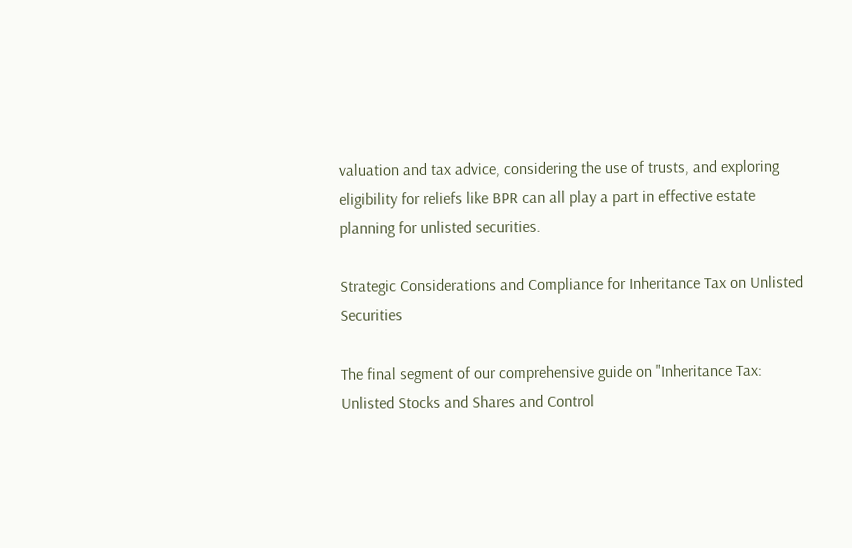valuation and tax advice, considering the use of trusts, and exploring eligibility for reliefs like BPR can all play a part in effective estate planning for unlisted securities.

Strategic Considerations and Compliance for Inheritance Tax on Unlisted Securities

The final segment of our comprehensive guide on "Inheritance Tax: Unlisted Stocks and Shares and Control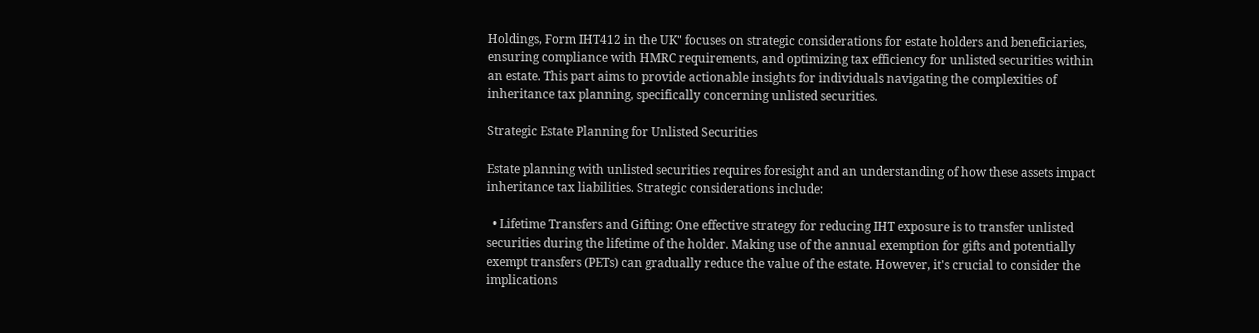Holdings, Form IHT412 in the UK" focuses on strategic considerations for estate holders and beneficiaries, ensuring compliance with HMRC requirements, and optimizing tax efficiency for unlisted securities within an estate. This part aims to provide actionable insights for individuals navigating the complexities of inheritance tax planning, specifically concerning unlisted securities.

Strategic Estate Planning for Unlisted Securities

Estate planning with unlisted securities requires foresight and an understanding of how these assets impact inheritance tax liabilities. Strategic considerations include:

  • Lifetime Transfers and Gifting: One effective strategy for reducing IHT exposure is to transfer unlisted securities during the lifetime of the holder. Making use of the annual exemption for gifts and potentially exempt transfers (PETs) can gradually reduce the value of the estate. However, it's crucial to consider the implications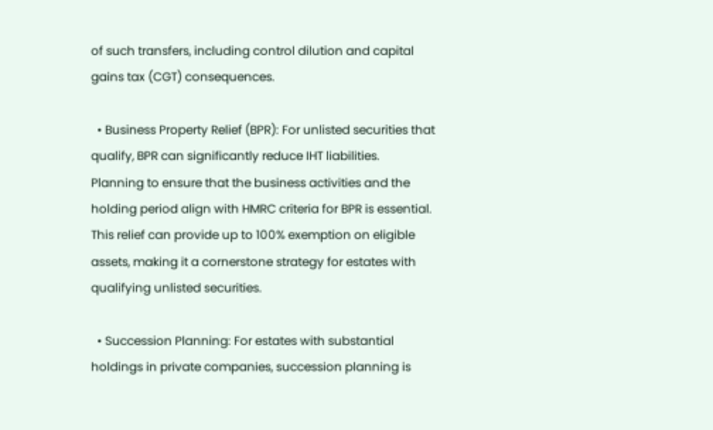of such transfers, including control dilution and capital gains tax (CGT) consequences.

  • Business Property Relief (BPR): For unlisted securities that qualify, BPR can significantly reduce IHT liabilities. Planning to ensure that the business activities and the holding period align with HMRC criteria for BPR is essential. This relief can provide up to 100% exemption on eligible assets, making it a cornerstone strategy for estates with qualifying unlisted securities.

  • Succession Planning: For estates with substantial holdings in private companies, succession planning is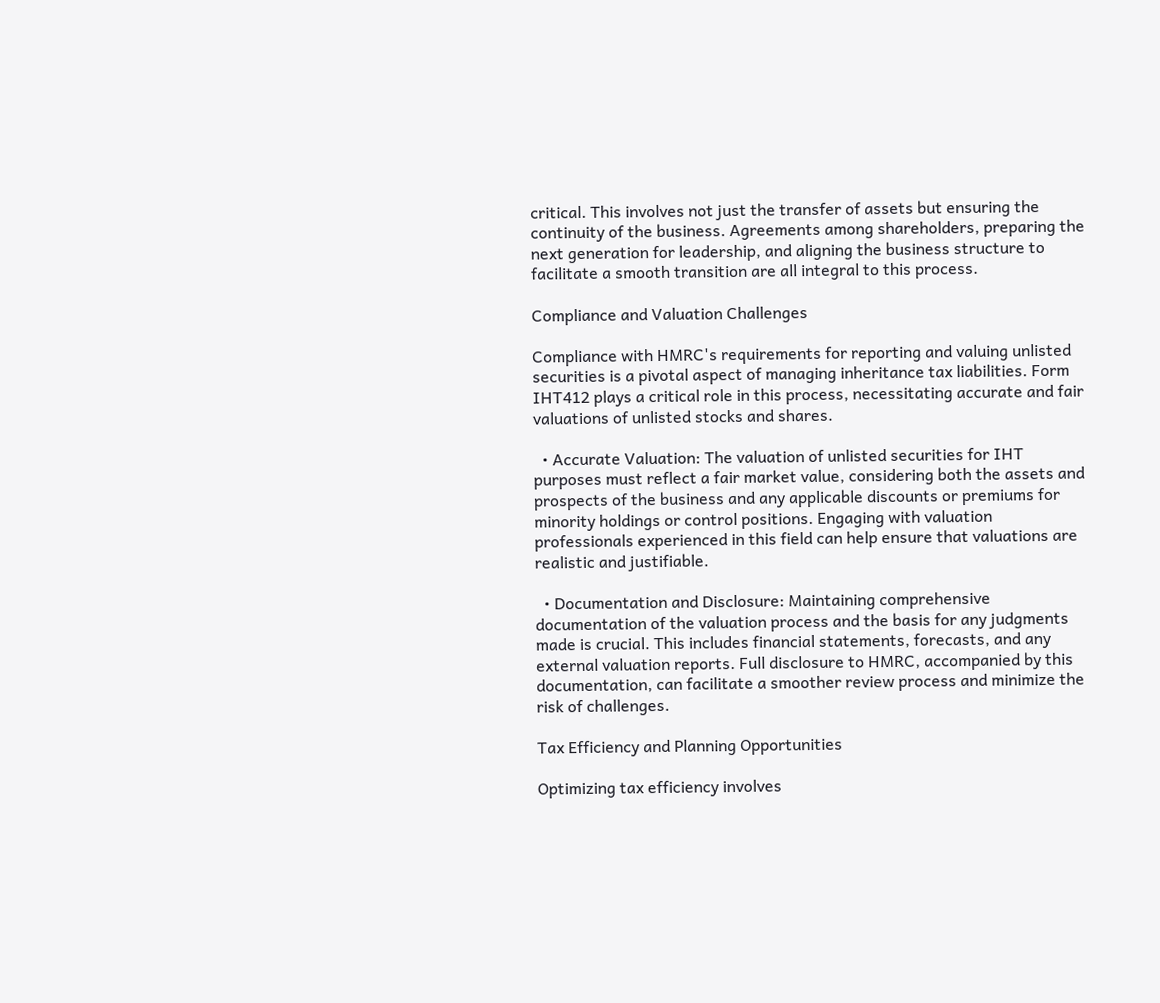critical. This involves not just the transfer of assets but ensuring the continuity of the business. Agreements among shareholders, preparing the next generation for leadership, and aligning the business structure to facilitate a smooth transition are all integral to this process.

Compliance and Valuation Challenges

Compliance with HMRC's requirements for reporting and valuing unlisted securities is a pivotal aspect of managing inheritance tax liabilities. Form IHT412 plays a critical role in this process, necessitating accurate and fair valuations of unlisted stocks and shares.

  • Accurate Valuation: The valuation of unlisted securities for IHT purposes must reflect a fair market value, considering both the assets and prospects of the business and any applicable discounts or premiums for minority holdings or control positions. Engaging with valuation professionals experienced in this field can help ensure that valuations are realistic and justifiable.

  • Documentation and Disclosure: Maintaining comprehensive documentation of the valuation process and the basis for any judgments made is crucial. This includes financial statements, forecasts, and any external valuation reports. Full disclosure to HMRC, accompanied by this documentation, can facilitate a smoother review process and minimize the risk of challenges.

Tax Efficiency and Planning Opportunities

Optimizing tax efficiency involves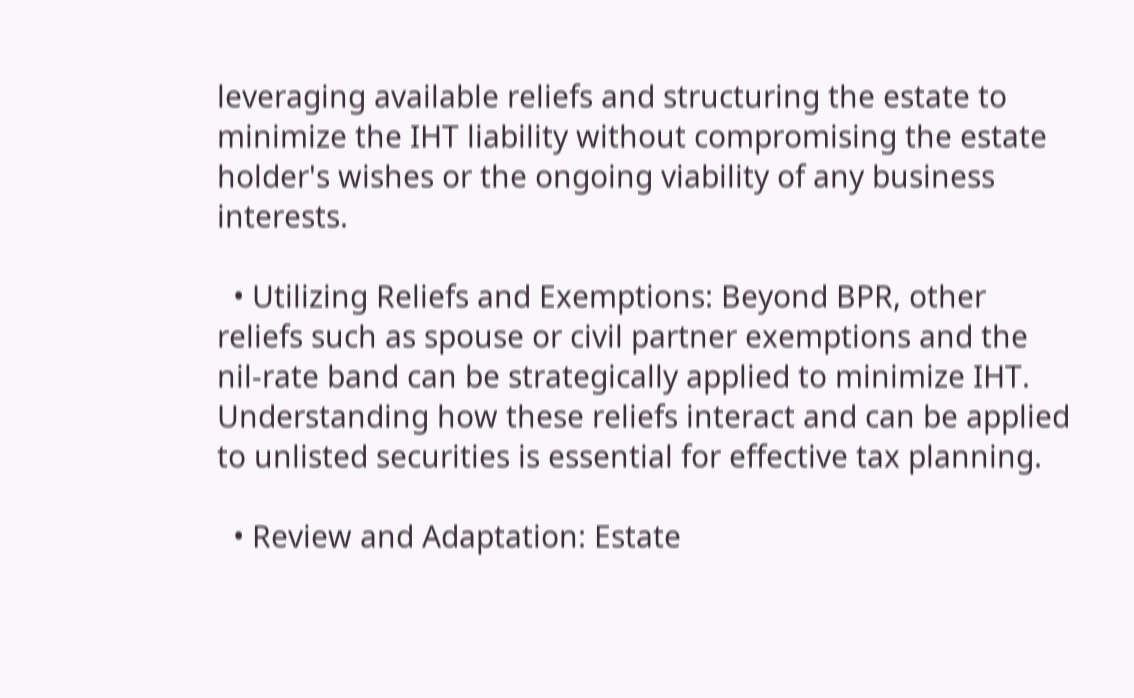leveraging available reliefs and structuring the estate to minimize the IHT liability without compromising the estate holder's wishes or the ongoing viability of any business interests.

  • Utilizing Reliefs and Exemptions: Beyond BPR, other reliefs such as spouse or civil partner exemptions and the nil-rate band can be strategically applied to minimize IHT. Understanding how these reliefs interact and can be applied to unlisted securities is essential for effective tax planning.

  • Review and Adaptation: Estate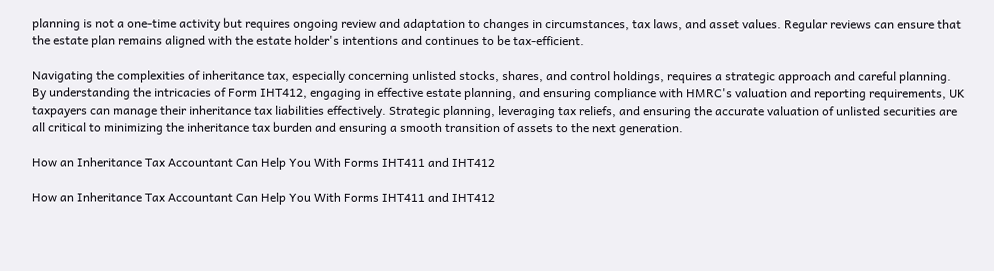planning is not a one-time activity but requires ongoing review and adaptation to changes in circumstances, tax laws, and asset values. Regular reviews can ensure that the estate plan remains aligned with the estate holder's intentions and continues to be tax-efficient.

Navigating the complexities of inheritance tax, especially concerning unlisted stocks, shares, and control holdings, requires a strategic approach and careful planning. By understanding the intricacies of Form IHT412, engaging in effective estate planning, and ensuring compliance with HMRC's valuation and reporting requirements, UK taxpayers can manage their inheritance tax liabilities effectively. Strategic planning, leveraging tax reliefs, and ensuring the accurate valuation of unlisted securities are all critical to minimizing the inheritance tax burden and ensuring a smooth transition of assets to the next generation.

How an Inheritance Tax Accountant Can Help You With Forms IHT411 and IHT412

How an Inheritance Tax Accountant Can Help You With Forms IHT411 and IHT412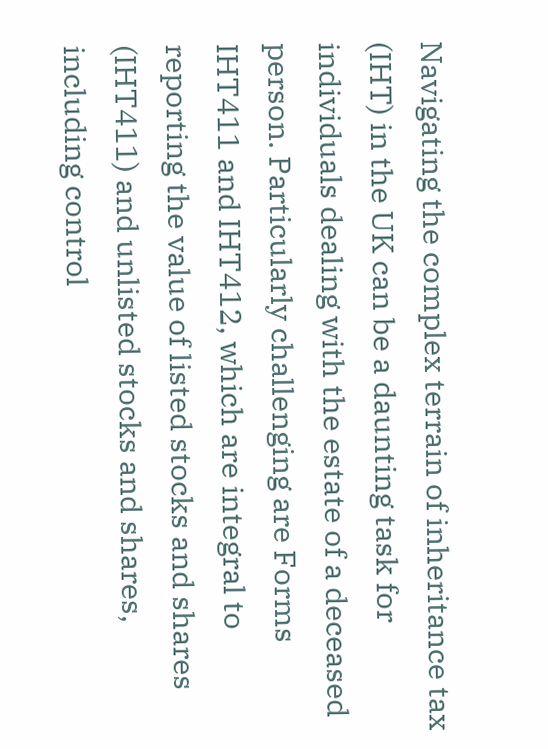Navigating the complex terrain of inheritance tax (IHT) in the UK can be a daunting task for individuals dealing with the estate of a deceased person. Particularly challenging are Forms IHT411 and IHT412, which are integral to reporting the value of listed stocks and shares (IHT411) and unlisted stocks and shares, including control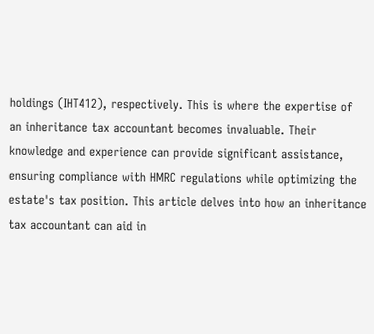holdings (IHT412), respectively. This is where the expertise of an inheritance tax accountant becomes invaluable. Their knowledge and experience can provide significant assistance, ensuring compliance with HMRC regulations while optimizing the estate's tax position. This article delves into how an inheritance tax accountant can aid in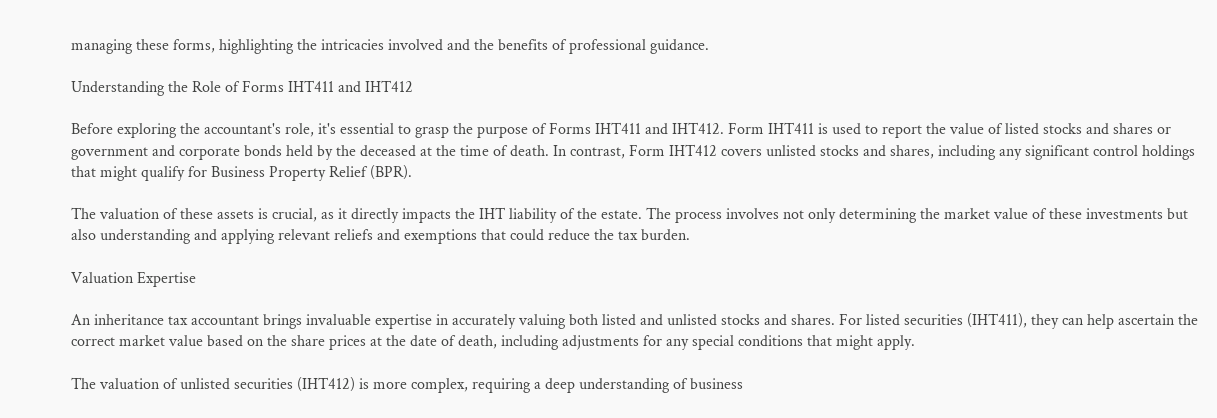managing these forms, highlighting the intricacies involved and the benefits of professional guidance.

Understanding the Role of Forms IHT411 and IHT412

Before exploring the accountant's role, it's essential to grasp the purpose of Forms IHT411 and IHT412. Form IHT411 is used to report the value of listed stocks and shares or government and corporate bonds held by the deceased at the time of death. In contrast, Form IHT412 covers unlisted stocks and shares, including any significant control holdings that might qualify for Business Property Relief (BPR).

The valuation of these assets is crucial, as it directly impacts the IHT liability of the estate. The process involves not only determining the market value of these investments but also understanding and applying relevant reliefs and exemptions that could reduce the tax burden.

Valuation Expertise

An inheritance tax accountant brings invaluable expertise in accurately valuing both listed and unlisted stocks and shares. For listed securities (IHT411), they can help ascertain the correct market value based on the share prices at the date of death, including adjustments for any special conditions that might apply.

The valuation of unlisted securities (IHT412) is more complex, requiring a deep understanding of business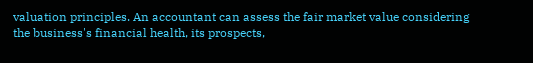valuation principles. An accountant can assess the fair market value considering the business's financial health, its prospects,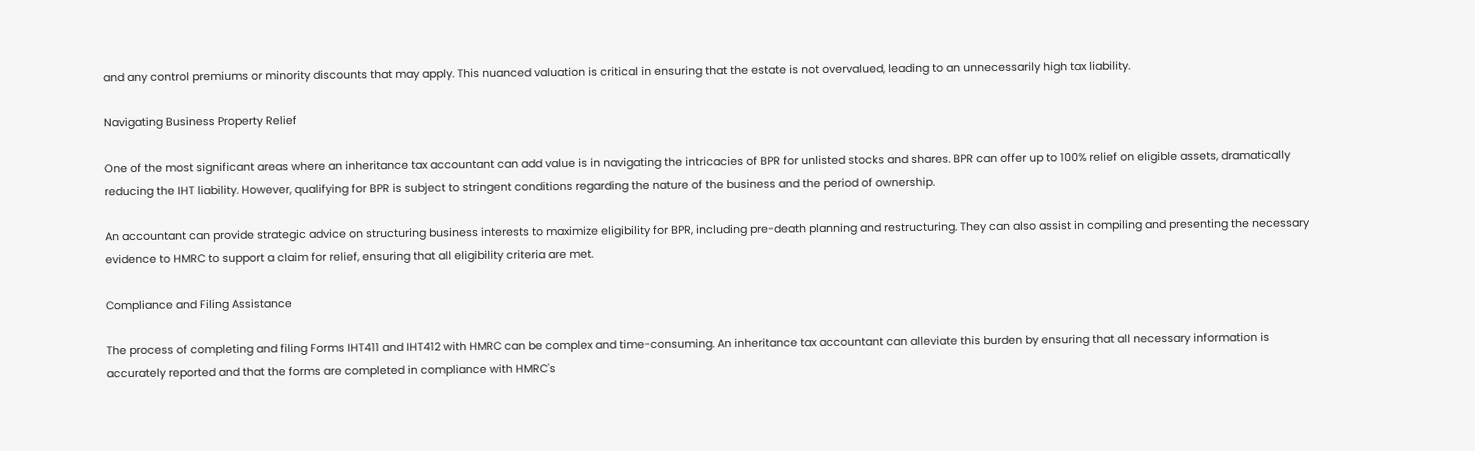and any control premiums or minority discounts that may apply. This nuanced valuation is critical in ensuring that the estate is not overvalued, leading to an unnecessarily high tax liability.

Navigating Business Property Relief

One of the most significant areas where an inheritance tax accountant can add value is in navigating the intricacies of BPR for unlisted stocks and shares. BPR can offer up to 100% relief on eligible assets, dramatically reducing the IHT liability. However, qualifying for BPR is subject to stringent conditions regarding the nature of the business and the period of ownership.

An accountant can provide strategic advice on structuring business interests to maximize eligibility for BPR, including pre-death planning and restructuring. They can also assist in compiling and presenting the necessary evidence to HMRC to support a claim for relief, ensuring that all eligibility criteria are met.

Compliance and Filing Assistance

The process of completing and filing Forms IHT411 and IHT412 with HMRC can be complex and time-consuming. An inheritance tax accountant can alleviate this burden by ensuring that all necessary information is accurately reported and that the forms are completed in compliance with HMRC's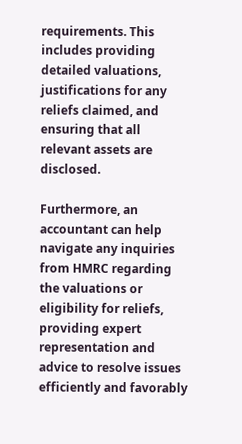requirements. This includes providing detailed valuations, justifications for any reliefs claimed, and ensuring that all relevant assets are disclosed.

Furthermore, an accountant can help navigate any inquiries from HMRC regarding the valuations or eligibility for reliefs, providing expert representation and advice to resolve issues efficiently and favorably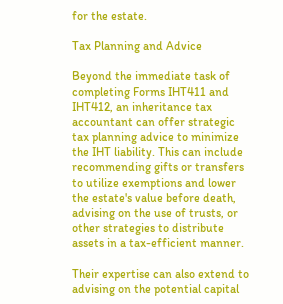for the estate.

Tax Planning and Advice

Beyond the immediate task of completing Forms IHT411 and IHT412, an inheritance tax accountant can offer strategic tax planning advice to minimize the IHT liability. This can include recommending gifts or transfers to utilize exemptions and lower the estate's value before death, advising on the use of trusts, or other strategies to distribute assets in a tax-efficient manner.

Their expertise can also extend to advising on the potential capital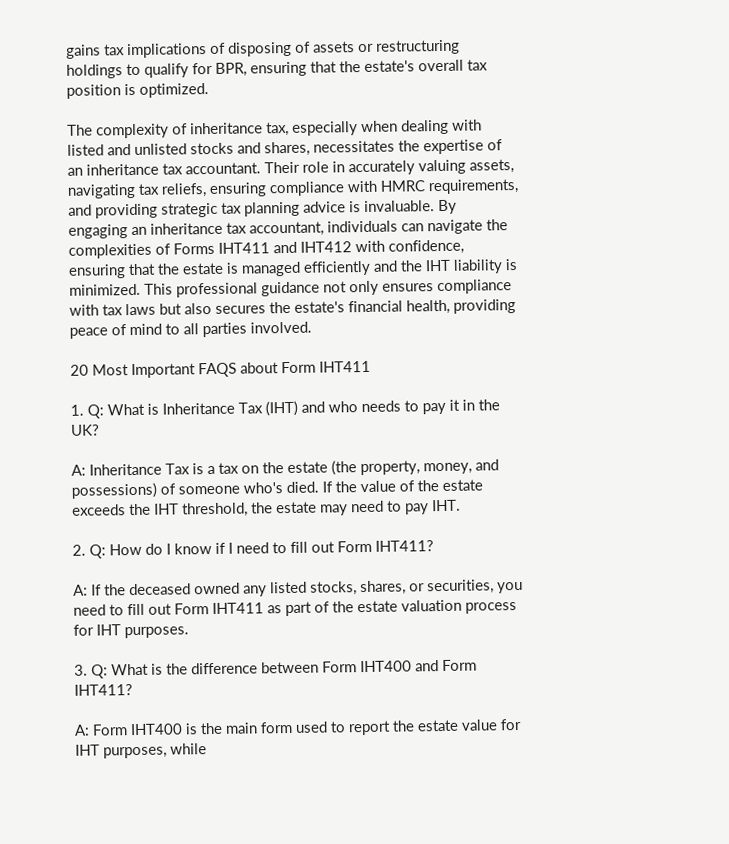gains tax implications of disposing of assets or restructuring holdings to qualify for BPR, ensuring that the estate's overall tax position is optimized.

The complexity of inheritance tax, especially when dealing with listed and unlisted stocks and shares, necessitates the expertise of an inheritance tax accountant. Their role in accurately valuing assets, navigating tax reliefs, ensuring compliance with HMRC requirements, and providing strategic tax planning advice is invaluable. By engaging an inheritance tax accountant, individuals can navigate the complexities of Forms IHT411 and IHT412 with confidence, ensuring that the estate is managed efficiently and the IHT liability is minimized. This professional guidance not only ensures compliance with tax laws but also secures the estate's financial health, providing peace of mind to all parties involved.

20 Most Important FAQS about Form IHT411

1. Q: What is Inheritance Tax (IHT) and who needs to pay it in the UK?

A: Inheritance Tax is a tax on the estate (the property, money, and possessions) of someone who's died. If the value of the estate exceeds the IHT threshold, the estate may need to pay IHT.

2. Q: How do I know if I need to fill out Form IHT411?

A: If the deceased owned any listed stocks, shares, or securities, you need to fill out Form IHT411 as part of the estate valuation process for IHT purposes.

3. Q: What is the difference between Form IHT400 and Form IHT411?

A: Form IHT400 is the main form used to report the estate value for IHT purposes, while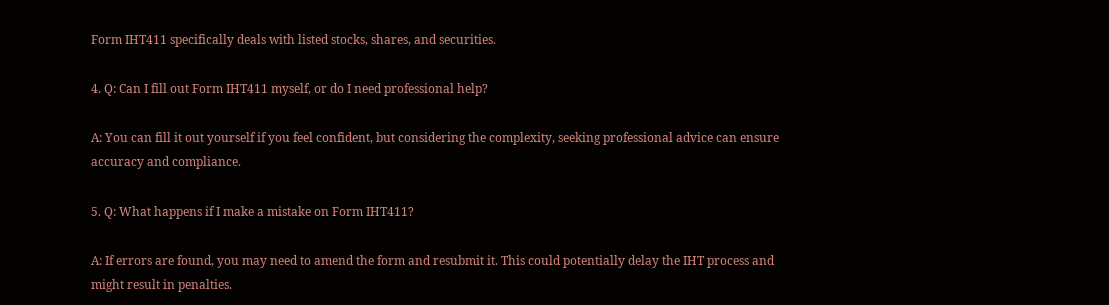Form IHT411 specifically deals with listed stocks, shares, and securities.

4. Q: Can I fill out Form IHT411 myself, or do I need professional help?

A: You can fill it out yourself if you feel confident, but considering the complexity, seeking professional advice can ensure accuracy and compliance.

5. Q: What happens if I make a mistake on Form IHT411?

A: If errors are found, you may need to amend the form and resubmit it. This could potentially delay the IHT process and might result in penalties.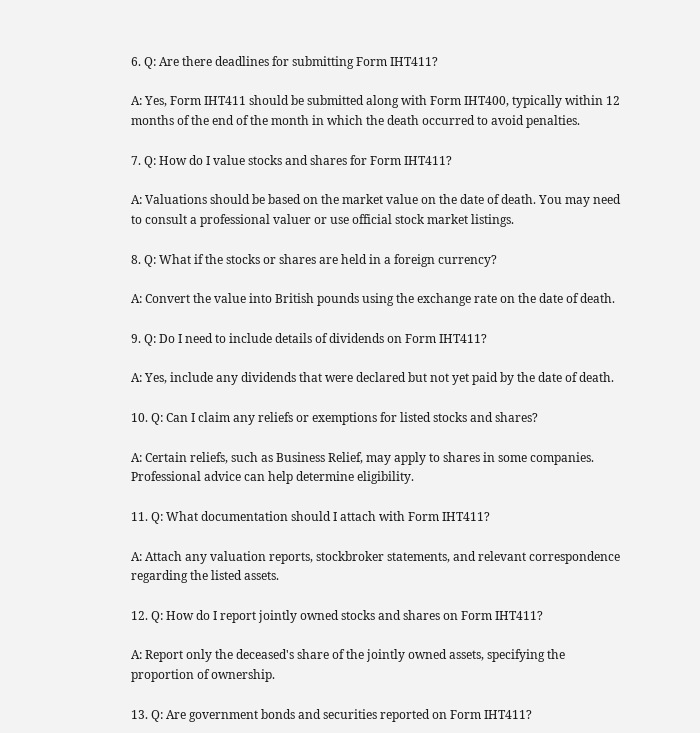6. Q: Are there deadlines for submitting Form IHT411?

A: Yes, Form IHT411 should be submitted along with Form IHT400, typically within 12 months of the end of the month in which the death occurred to avoid penalties.

7. Q: How do I value stocks and shares for Form IHT411?

A: Valuations should be based on the market value on the date of death. You may need to consult a professional valuer or use official stock market listings.

8. Q: What if the stocks or shares are held in a foreign currency?

A: Convert the value into British pounds using the exchange rate on the date of death.

9. Q: Do I need to include details of dividends on Form IHT411?

A: Yes, include any dividends that were declared but not yet paid by the date of death.

10. Q: Can I claim any reliefs or exemptions for listed stocks and shares?

A: Certain reliefs, such as Business Relief, may apply to shares in some companies. Professional advice can help determine eligibility.

11. Q: What documentation should I attach with Form IHT411?

A: Attach any valuation reports, stockbroker statements, and relevant correspondence regarding the listed assets.

12. Q: How do I report jointly owned stocks and shares on Form IHT411?

A: Report only the deceased's share of the jointly owned assets, specifying the proportion of ownership.

13. Q: Are government bonds and securities reported on Form IHT411?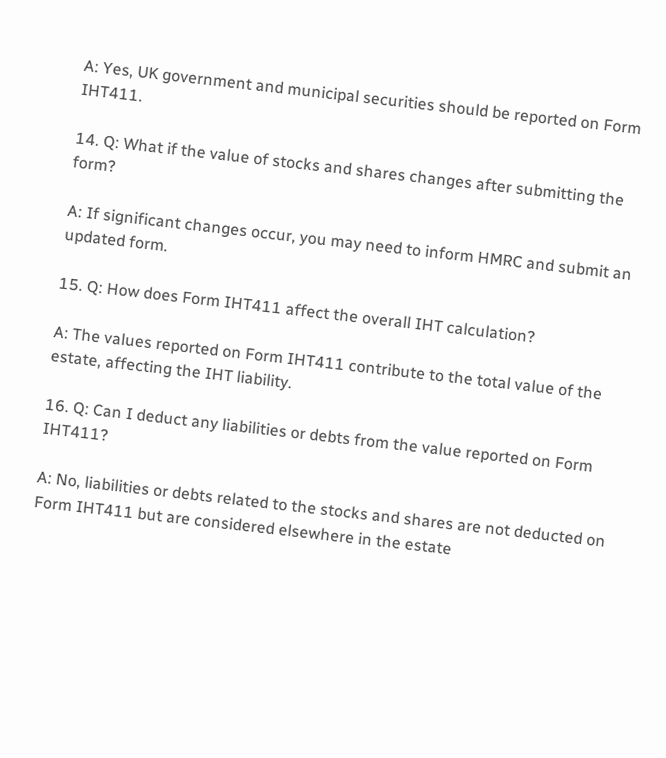A: Yes, UK government and municipal securities should be reported on Form IHT411.

14. Q: What if the value of stocks and shares changes after submitting the form?

A: If significant changes occur, you may need to inform HMRC and submit an updated form.

15. Q: How does Form IHT411 affect the overall IHT calculation?

A: The values reported on Form IHT411 contribute to the total value of the estate, affecting the IHT liability.

16. Q: Can I deduct any liabilities or debts from the value reported on Form IHT411?

A: No, liabilities or debts related to the stocks and shares are not deducted on Form IHT411 but are considered elsewhere in the estate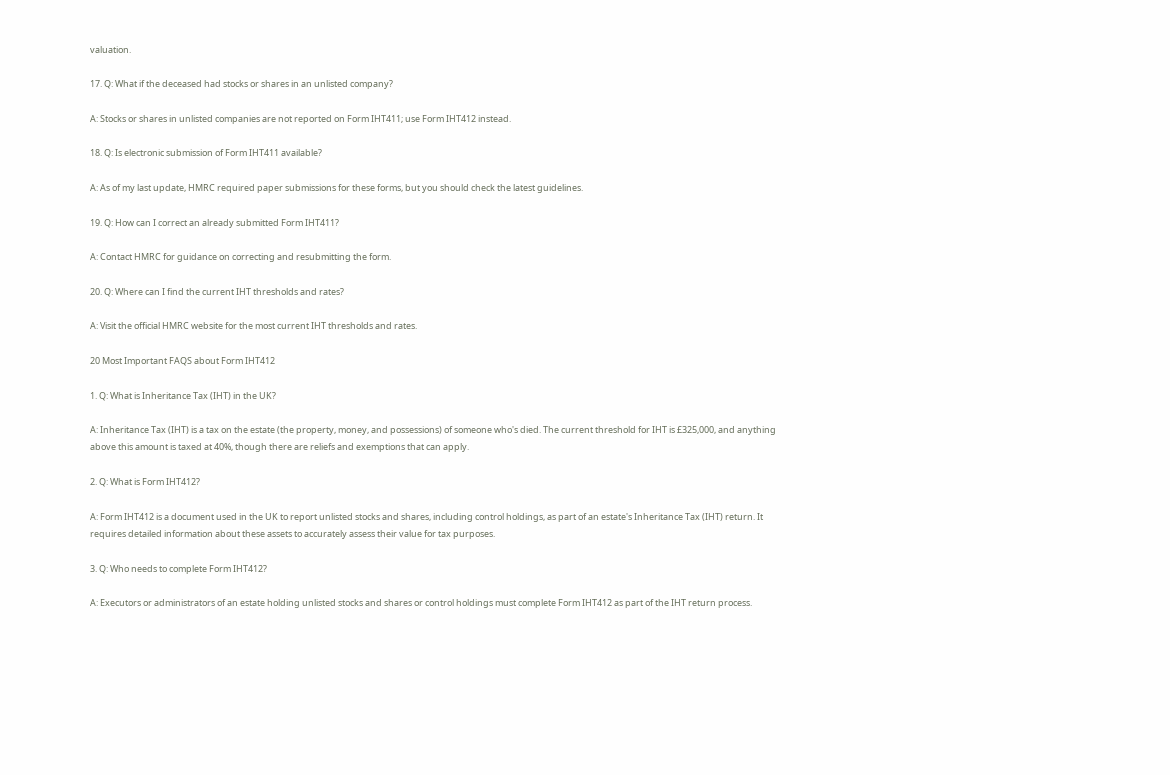valuation.

17. Q: What if the deceased had stocks or shares in an unlisted company?

A: Stocks or shares in unlisted companies are not reported on Form IHT411; use Form IHT412 instead.

18. Q: Is electronic submission of Form IHT411 available?

A: As of my last update, HMRC required paper submissions for these forms, but you should check the latest guidelines.

19. Q: How can I correct an already submitted Form IHT411?

A: Contact HMRC for guidance on correcting and resubmitting the form.

20. Q: Where can I find the current IHT thresholds and rates?

A: Visit the official HMRC website for the most current IHT thresholds and rates.

20 Most Important FAQS about Form IHT412

1. Q: What is Inheritance Tax (IHT) in the UK?

A: Inheritance Tax (IHT) is a tax on the estate (the property, money, and possessions) of someone who's died. The current threshold for IHT is £325,000, and anything above this amount is taxed at 40%, though there are reliefs and exemptions that can apply.

2. Q: What is Form IHT412?

A: Form IHT412 is a document used in the UK to report unlisted stocks and shares, including control holdings, as part of an estate's Inheritance Tax (IHT) return. It requires detailed information about these assets to accurately assess their value for tax purposes.

3. Q: Who needs to complete Form IHT412?

A: Executors or administrators of an estate holding unlisted stocks and shares or control holdings must complete Form IHT412 as part of the IHT return process.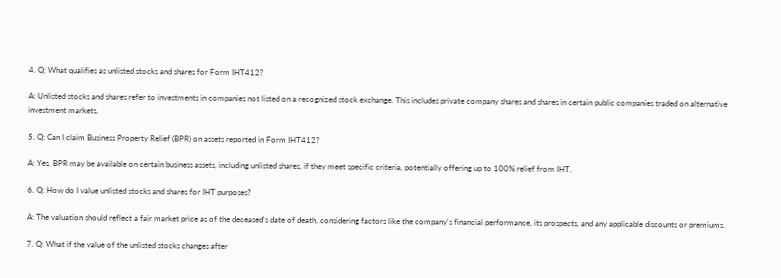4. Q: What qualifies as unlisted stocks and shares for Form IHT412?

A: Unlisted stocks and shares refer to investments in companies not listed on a recognized stock exchange. This includes private company shares and shares in certain public companies traded on alternative investment markets.

5. Q: Can I claim Business Property Relief (BPR) on assets reported in Form IHT412?

A: Yes, BPR may be available on certain business assets, including unlisted shares, if they meet specific criteria, potentially offering up to 100% relief from IHT.

6. Q: How do I value unlisted stocks and shares for IHT purposes?

A: The valuation should reflect a fair market price as of the deceased's date of death, considering factors like the company's financial performance, its prospects, and any applicable discounts or premiums.

7. Q: What if the value of the unlisted stocks changes after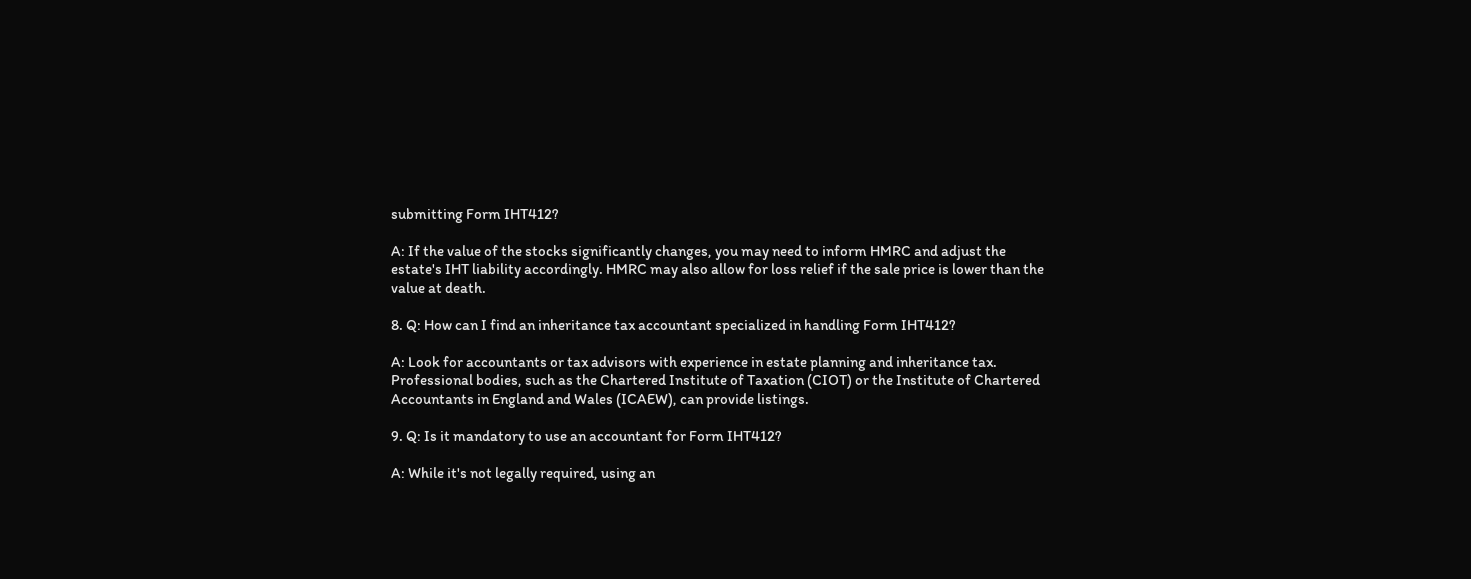submitting Form IHT412?

A: If the value of the stocks significantly changes, you may need to inform HMRC and adjust the estate's IHT liability accordingly. HMRC may also allow for loss relief if the sale price is lower than the value at death.

8. Q: How can I find an inheritance tax accountant specialized in handling Form IHT412?

A: Look for accountants or tax advisors with experience in estate planning and inheritance tax. Professional bodies, such as the Chartered Institute of Taxation (CIOT) or the Institute of Chartered Accountants in England and Wales (ICAEW), can provide listings.

9. Q: Is it mandatory to use an accountant for Form IHT412?

A: While it's not legally required, using an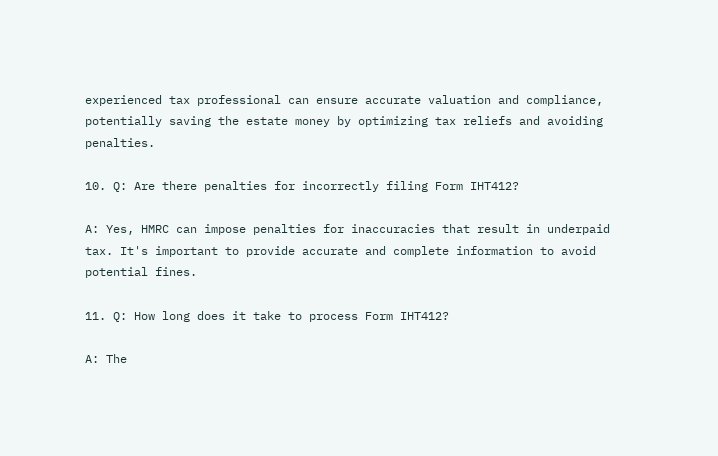experienced tax professional can ensure accurate valuation and compliance, potentially saving the estate money by optimizing tax reliefs and avoiding penalties.

10. Q: Are there penalties for incorrectly filing Form IHT412?

A: Yes, HMRC can impose penalties for inaccuracies that result in underpaid tax. It's important to provide accurate and complete information to avoid potential fines.

11. Q: How long does it take to process Form IHT412?

A: The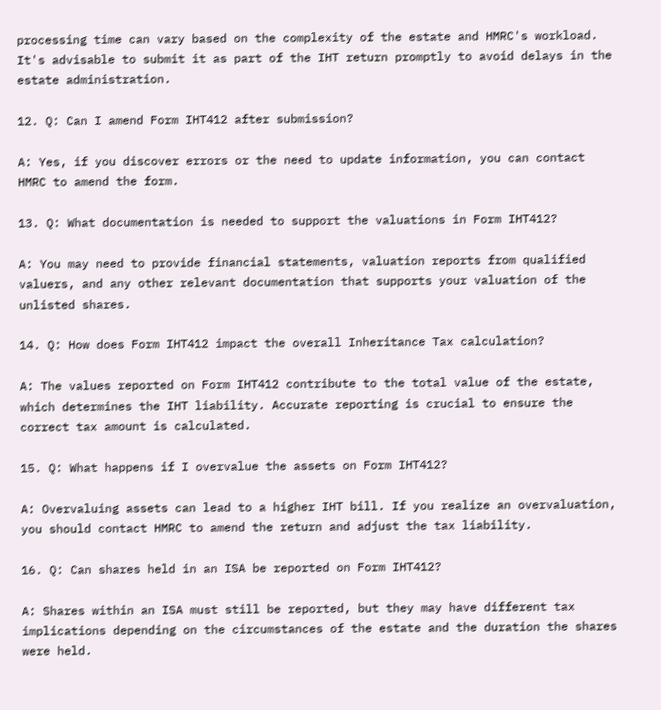processing time can vary based on the complexity of the estate and HMRC's workload. It's advisable to submit it as part of the IHT return promptly to avoid delays in the estate administration.

12. Q: Can I amend Form IHT412 after submission?

A: Yes, if you discover errors or the need to update information, you can contact HMRC to amend the form.

13. Q: What documentation is needed to support the valuations in Form IHT412?

A: You may need to provide financial statements, valuation reports from qualified valuers, and any other relevant documentation that supports your valuation of the unlisted shares.

14. Q: How does Form IHT412 impact the overall Inheritance Tax calculation?

A: The values reported on Form IHT412 contribute to the total value of the estate, which determines the IHT liability. Accurate reporting is crucial to ensure the correct tax amount is calculated.

15. Q: What happens if I overvalue the assets on Form IHT412?

A: Overvaluing assets can lead to a higher IHT bill. If you realize an overvaluation, you should contact HMRC to amend the return and adjust the tax liability.

16. Q: Can shares held in an ISA be reported on Form IHT412?

A: Shares within an ISA must still be reported, but they may have different tax implications depending on the circumstances of the estate and the duration the shares were held.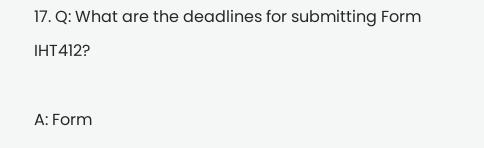17. Q: What are the deadlines for submitting Form IHT412?

A: Form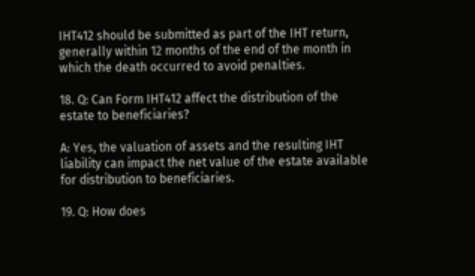IHT412 should be submitted as part of the IHT return, generally within 12 months of the end of the month in which the death occurred to avoid penalties.

18. Q: Can Form IHT412 affect the distribution of the estate to beneficiaries?

A: Yes, the valuation of assets and the resulting IHT liability can impact the net value of the estate available for distribution to beneficiaries.

19. Q: How does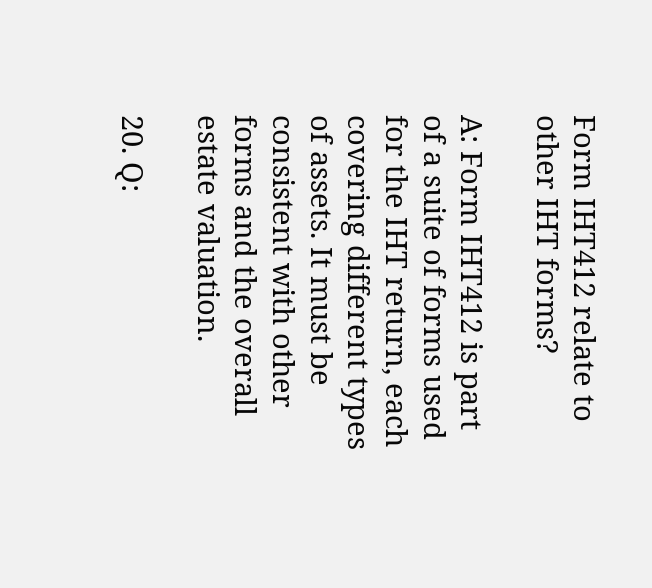Form IHT412 relate to other IHT forms?

A: Form IHT412 is part of a suite of forms used for the IHT return, each covering different types of assets. It must be consistent with other forms and the overall estate valuation.

20. Q: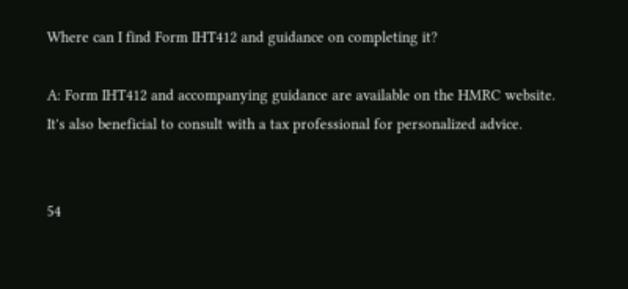Where can I find Form IHT412 and guidance on completing it?

A: Form IHT412 and accompanying guidance are available on the HMRC website. It's also beneficial to consult with a tax professional for personalized advice.


54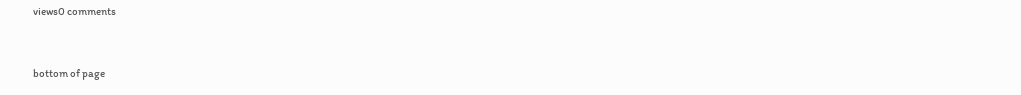views0 comments


bottom of page